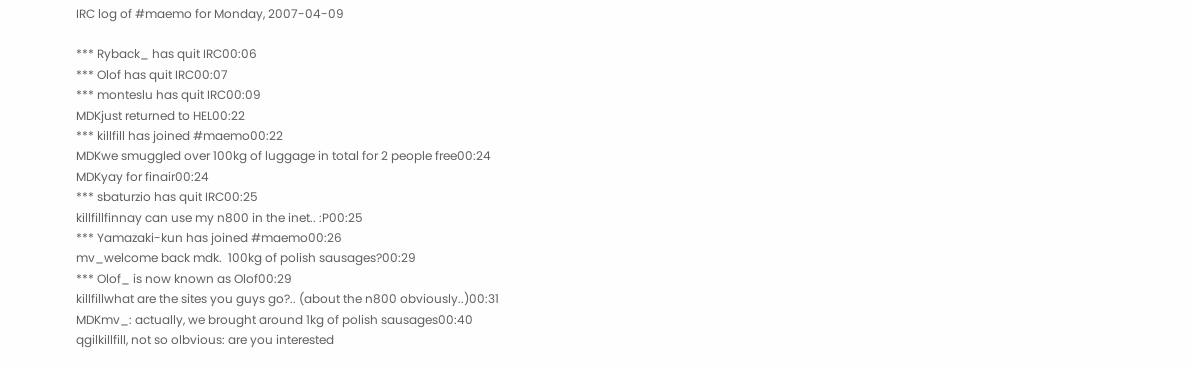IRC log of #maemo for Monday, 2007-04-09

*** Ryback_ has quit IRC00:06
*** Olof has quit IRC00:07
*** monteslu has quit IRC00:09
MDKjust returned to HEL00:22
*** killfill has joined #maemo00:22
MDKwe smuggled over 100kg of luggage in total for 2 people free00:24
MDKyay for finair00:24
*** sbaturzio has quit IRC00:25
killfillfinnay can use my n800 in the inet.. :P00:25
*** Yamazaki-kun has joined #maemo00:26
mv_welcome back mdk.  100kg of polish sausages?00:29
*** Olof_ is now known as Olof00:29
killfillwhat are the sites you guys go?.. (about the n800 obviously..)00:31
MDKmv_: actually, we brought around 1kg of polish sausages00:40
qgilkillfill, not so olbvious: are you interested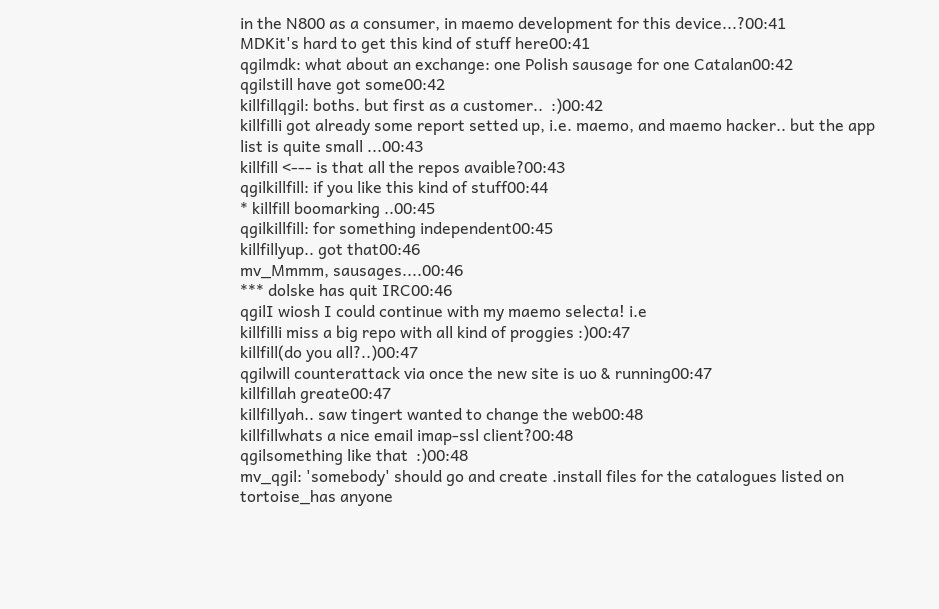in the N800 as a consumer, in maemo development for this device...?00:41
MDKit's hard to get this kind of stuff here00:41
qgilmdk: what about an exchange: one Polish sausage for one Catalan00:42
qgilstill have got some00:42
killfillqgil: boths. but first as a customer..  :)00:42
killfilli got already some report setted up, i.e. maemo, and maemo hacker.. but the app list is quite small ...00:43
killfill <--- is that all the repos avaible?00:43
qgilkillfill: if you like this kind of stuff00:44
* killfill boomarking ..00:45
qgilkillfill: for something independent00:45
killfillyup.. got that00:46
mv_Mmmm, sausages....00:46
*** dolske has quit IRC00:46
qgilI wiosh I could continue with my maemo selecta! i.e
killfilli miss a big repo with all kind of proggies :)00:47
killfill(do you all?..)00:47
qgilwill counterattack via once the new site is uo & running00:47
killfillah greate00:47
killfillyah.. saw tingert wanted to change the web00:48
killfillwhats a nice email imap-ssl client?00:48
qgilsomething like that  :)00:48
mv_qgil: 'somebody' should go and create .install files for the catalogues listed on
tortoise_has anyone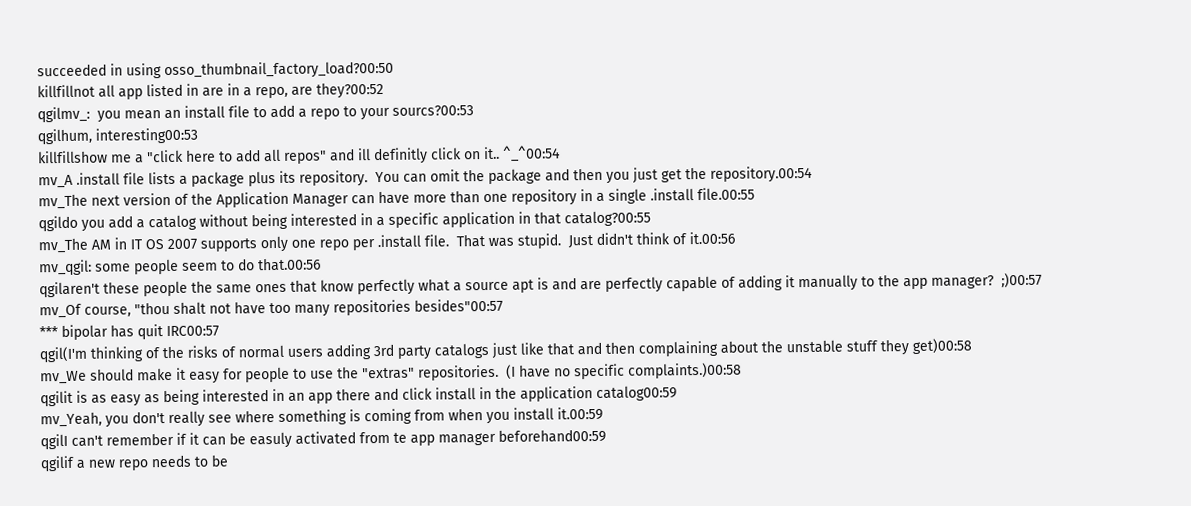succeeded in using osso_thumbnail_factory_load?00:50
killfillnot all app listed in are in a repo, are they?00:52
qgilmv_:  you mean an install file to add a repo to your sourcs?00:53
qgilhum, interesting00:53
killfillshow me a "click here to add all repos" and ill definitly click on it.. ^_^00:54
mv_A .install file lists a package plus its repository.  You can omit the package and then you just get the repository.00:54
mv_The next version of the Application Manager can have more than one repository in a single .install file.00:55
qgildo you add a catalog without being interested in a specific application in that catalog?00:55
mv_The AM in IT OS 2007 supports only one repo per .install file.  That was stupid.  Just didn't think of it.00:56
mv_qgil: some people seem to do that.00:56
qgilaren't these people the same ones that know perfectly what a source apt is and are perfectly capable of adding it manually to the app manager?  ;)00:57
mv_Of course, "thou shalt not have too many repositories besides"00:57
*** bipolar has quit IRC00:57
qgil(I'm thinking of the risks of normal users adding 3rd party catalogs just like that and then complaining about the unstable stuff they get)00:58
mv_We should make it easy for people to use the "extras" repositories.  (I have no specific complaints.)00:58
qgilit is as easy as being interested in an app there and click install in the application catalog00:59
mv_Yeah, you don't really see where something is coming from when you install it.00:59
qgilI can't remember if it can be easuly activated from te app manager beforehand00:59
qgilif a new repo needs to be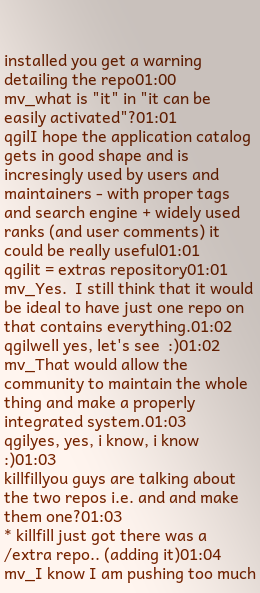installed you get a warning detailing the repo01:00
mv_what is "it" in "it can be easily activated"?01:01
qgilI hope the application catalog gets in good shape and is incresingly used by users and maintainers - with proper tags and search engine + widely used ranks (and user comments) it could be really useful01:01
qgilit = extras repository01:01
mv_Yes.  I still think that it would be ideal to have just one repo on that contains everything.01:02
qgilwell yes, let's see  :)01:02
mv_That would allow the community to maintain the whole thing and make a properly integrated system.01:03
qgilyes, yes, i know, i know  :)01:03
killfillyou guys are talking about the two repos i.e. and and make them one?01:03
* killfill just got there was a /extra repo.. (adding it)01:04
mv_I know I am pushing too much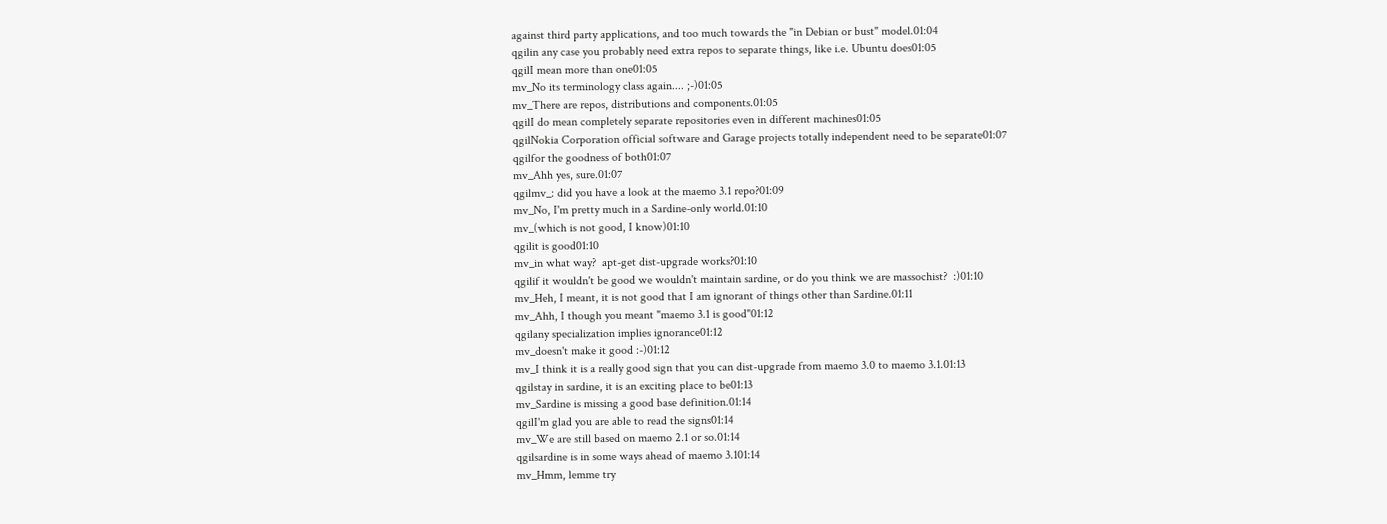against third party applications, and too much towards the "in Debian or bust" model.01:04
qgilin any case you probably need extra repos to separate things, like i.e. Ubuntu does01:05
qgilI mean more than one01:05
mv_No its terminology class again.... ;-)01:05
mv_There are repos, distributions and components.01:05
qgilI do mean completely separate repositories even in different machines01:05
qgilNokia Corporation official software and Garage projects totally independent need to be separate01:07
qgilfor the goodness of both01:07
mv_Ahh yes, sure.01:07
qgilmv_: did you have a look at the maemo 3.1 repo?01:09
mv_No, I'm pretty much in a Sardine-only world.01:10
mv_(which is not good, I know)01:10
qgilit is good01:10
mv_in what way?  apt-get dist-upgrade works?01:10
qgilif it wouldn't be good we wouldn't maintain sardine, or do you think we are massochist?  :)01:10
mv_Heh, I meant, it is not good that I am ignorant of things other than Sardine.01:11
mv_Ahh, I though you meant "maemo 3.1 is good"01:12
qgilany specialization implies ignorance01:12
mv_doesn't make it good :-)01:12
mv_I think it is a really good sign that you can dist-upgrade from maemo 3.0 to maemo 3.1.01:13
qgilstay in sardine, it is an exciting place to be01:13
mv_Sardine is missing a good base definition.01:14
qgilI'm glad you are able to read the signs01:14
mv_We are still based on maemo 2.1 or so.01:14
qgilsardine is in some ways ahead of maemo 3.101:14
mv_Hmm, lemme try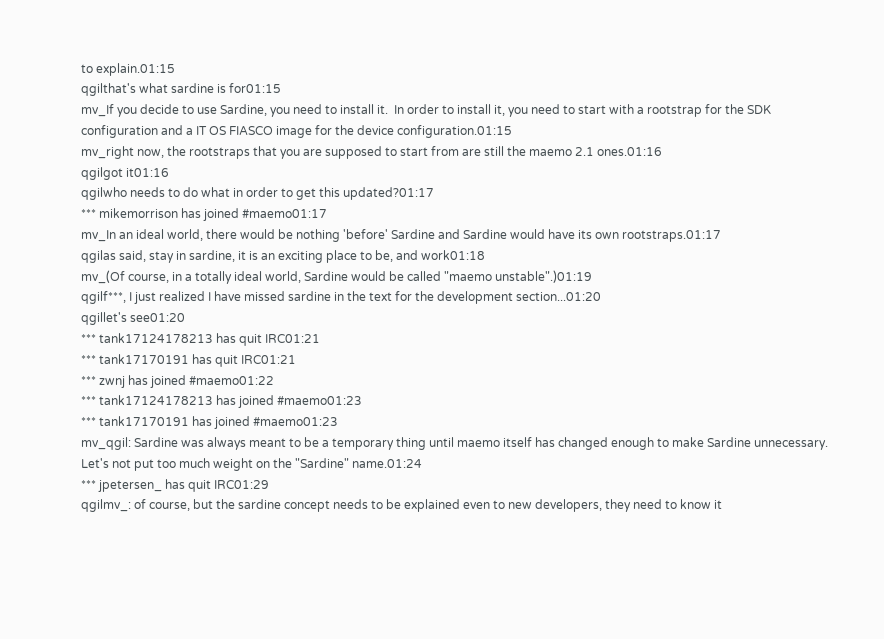to explain.01:15
qgilthat's what sardine is for01:15
mv_If you decide to use Sardine, you need to install it.  In order to install it, you need to start with a rootstrap for the SDK configuration and a IT OS FIASCO image for the device configuration.01:15
mv_right now, the rootstraps that you are supposed to start from are still the maemo 2.1 ones.01:16
qgilgot it01:16
qgilwho needs to do what in order to get this updated?01:17
*** mikemorrison has joined #maemo01:17
mv_In an ideal world, there would be nothing 'before' Sardine and Sardine would have its own rootstraps.01:17
qgilas said, stay in sardine, it is an exciting place to be, and work01:18
mv_(Of course, in a totally ideal world, Sardine would be called "maemo unstable".)01:19
qgilf***, I just realized I have missed sardine in the text for the development section...01:20
qgillet's see01:20
*** tank17124178213 has quit IRC01:21
*** tank17170191 has quit IRC01:21
*** zwnj has joined #maemo01:22
*** tank17124178213 has joined #maemo01:23
*** tank17170191 has joined #maemo01:23
mv_qgil: Sardine was always meant to be a temporary thing until maemo itself has changed enough to make Sardine unnecessary.  Let's not put too much weight on the "Sardine" name.01:24
*** jpetersen_ has quit IRC01:29
qgilmv_: of course, but the sardine concept needs to be explained even to new developers, they need to know it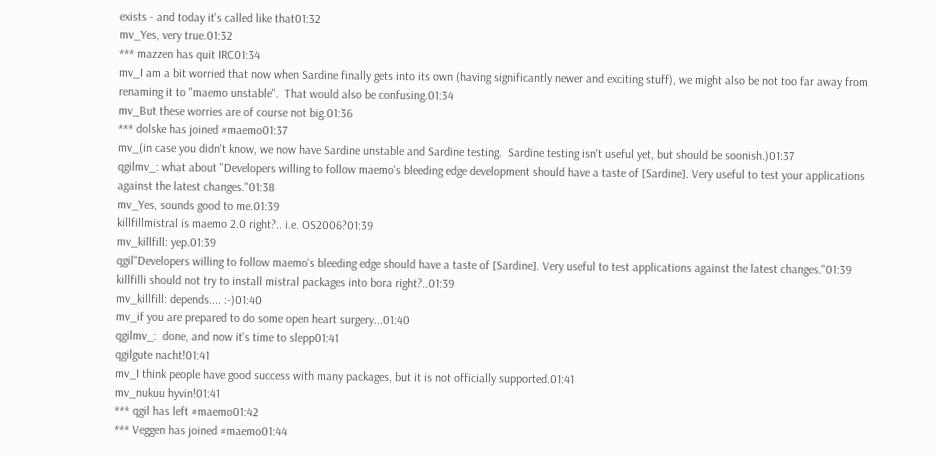exists - and today it's called like that01:32
mv_Yes, very true.01:32
*** mazzen has quit IRC01:34
mv_I am a bit worried that now when Sardine finally gets into its own (having significantly newer and exciting stuff), we might also be not too far away from renaming it to "maemo unstable".  That would also be confusing.01:34
mv_But these worries are of course not big.01:36
*** dolske has joined #maemo01:37
mv_(in case you didn't know, we now have Sardine unstable and Sardine testing.  Sardine testing isn't useful yet, but should be soonish.)01:37
qgilmv_: what about "Developers willing to follow maemo's bleeding edge development should have a taste of [Sardine]. Very useful to test your applications against the latest changes."01:38
mv_Yes, sounds good to me.01:39
killfillmistral is maemo 2.0 right?.. i.e. OS2006?01:39
mv_killfill: yep.01:39
qgil"Developers willing to follow maemo's bleeding edge should have a taste of [Sardine]. Very useful to test applications against the latest changes."01:39
killfilli should not try to install mistral packages into bora right?..01:39
mv_killfill: depends.... :-)01:40
mv_if you are prepared to do some open heart surgery...01:40
qgilmv_:  done, and now it's time to slepp01:41
qgilgute nacht!01:41
mv_I think people have good success with many packages, but it is not officially supported.01:41
mv_nukuu hyvin!01:41
*** qgil has left #maemo01:42
*** Veggen has joined #maemo01:44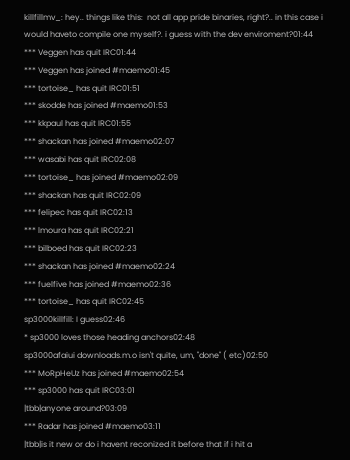killfillmv_: hey.. things like this:  not all app pride binaries, right?.. in this case i would haveto compile one myself?. i guess with the dev enviroment?01:44
*** Veggen has quit IRC01:44
*** Veggen has joined #maemo01:45
*** tortoise_ has quit IRC01:51
*** skodde has joined #maemo01:53
*** kkpaul has quit IRC01:55
*** shackan has joined #maemo02:07
*** wasabi has quit IRC02:08
*** tortoise_ has joined #maemo02:09
*** shackan has quit IRC02:09
*** felipec has quit IRC02:13
*** lmoura has quit IRC02:21
*** bilboed has quit IRC02:23
*** shackan has joined #maemo02:24
*** fuelfive has joined #maemo02:36
*** tortoise_ has quit IRC02:45
sp3000killfill: I guess02:46
* sp3000 loves those heading anchors02:48
sp3000afaiui downloads.m.o isn't quite, um, "done" ( etc)02:50
*** MoRpHeUz has joined #maemo02:54
*** sp3000 has quit IRC03:01
|tbb|anyone around?03:09
*** Radar has joined #maemo03:11
|tbb|is it new or do i havent reconized it before that if i hit a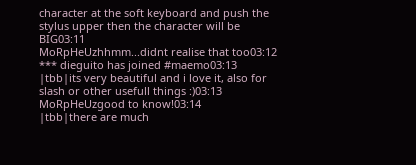character at the soft keyboard and push the stylus upper then the character will be BIG03:11
MoRpHeUzhhmm...didnt realise that too03:12
*** dieguito has joined #maemo03:13
|tbb|its very beautiful and i love it, also for slash or other usefull things :)03:13
MoRpHeUzgood to know!03:14
|tbb|there are much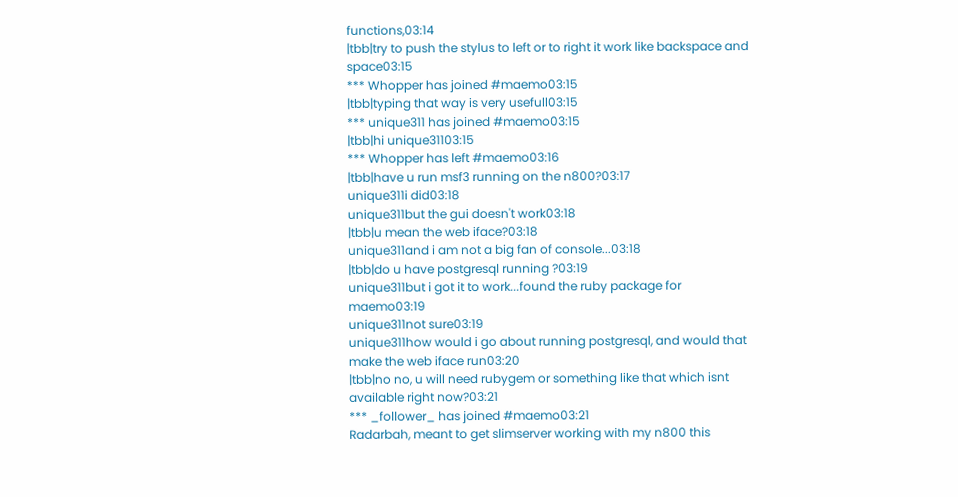functions,03:14
|tbb|try to push the stylus to left or to right it work like backspace and space03:15
*** Whopper has joined #maemo03:15
|tbb|typing that way is very usefull03:15
*** unique311 has joined #maemo03:15
|tbb|hi unique31103:15
*** Whopper has left #maemo03:16
|tbb|have u run msf3 running on the n800?03:17
unique311i did03:18
unique311but the gui doesn't work03:18
|tbb|u mean the web iface?03:18
unique311and i am not a big fan of console...03:18
|tbb|do u have postgresql running ?03:19
unique311but i got it to work...found the ruby package for maemo03:19
unique311not sure03:19
unique311how would i go about running postgresql, and would that make the web iface run03:20
|tbb|no no, u will need rubygem or something like that which isnt available right now?03:21
*** _follower_ has joined #maemo03:21
Radarbah, meant to get slimserver working with my n800 this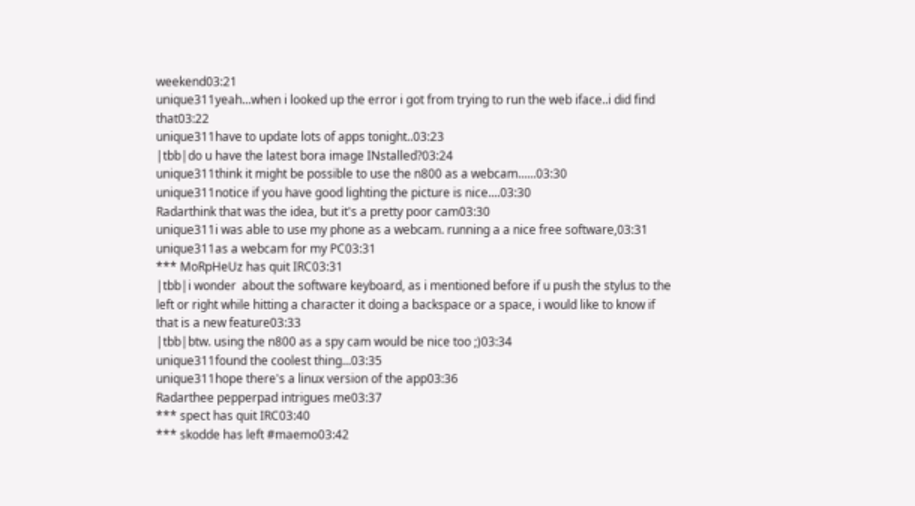weekend03:21
unique311yeah...when i looked up the error i got from trying to run the web iface..i did find that03:22
unique311have to update lots of apps tonight..03:23
|tbb|do u have the latest bora image INstalled?03:24
unique311think it might be possible to use the n800 as a webcam......03:30
unique311notice if you have good lighting the picture is nice....03:30
Radarthink that was the idea, but it's a pretty poor cam03:30
unique311i was able to use my phone as a webcam. running a a nice free software,03:31
unique311as a webcam for my PC03:31
*** MoRpHeUz has quit IRC03:31
|tbb|i wonder  about the software keyboard, as i mentioned before if u push the stylus to the left or right while hitting a character it doing a backspace or a space, i would like to know if that is a new feature03:33
|tbb|btw. using the n800 as a spy cam would be nice too ;)03:34
unique311found the coolest thing...03:35
unique311hope there's a linux version of the app03:36
Radarthee pepperpad intrigues me03:37
*** spect has quit IRC03:40
*** skodde has left #maemo03:42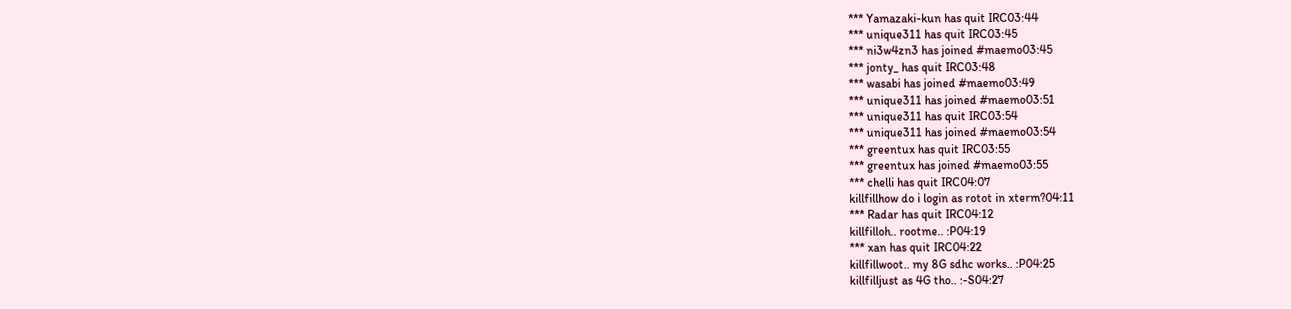*** Yamazaki-kun has quit IRC03:44
*** unique311 has quit IRC03:45
*** ni3w4zn3 has joined #maemo03:45
*** jonty_ has quit IRC03:48
*** wasabi has joined #maemo03:49
*** unique311 has joined #maemo03:51
*** unique311 has quit IRC03:54
*** unique311 has joined #maemo03:54
*** greentux has quit IRC03:55
*** greentux has joined #maemo03:55
*** chelli has quit IRC04:07
killfillhow do i login as rotot in xterm?04:11
*** Radar has quit IRC04:12
killfilloh.. rootme.. :P04:19
*** xan has quit IRC04:22
killfillwoot.. my 8G sdhc works.. :P04:25
killfilljust as 4G tho.. :-S04:27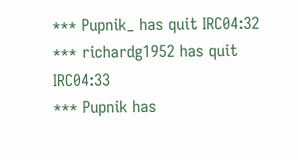*** Pupnik_ has quit IRC04:32
*** richardg1952 has quit IRC04:33
*** Pupnik has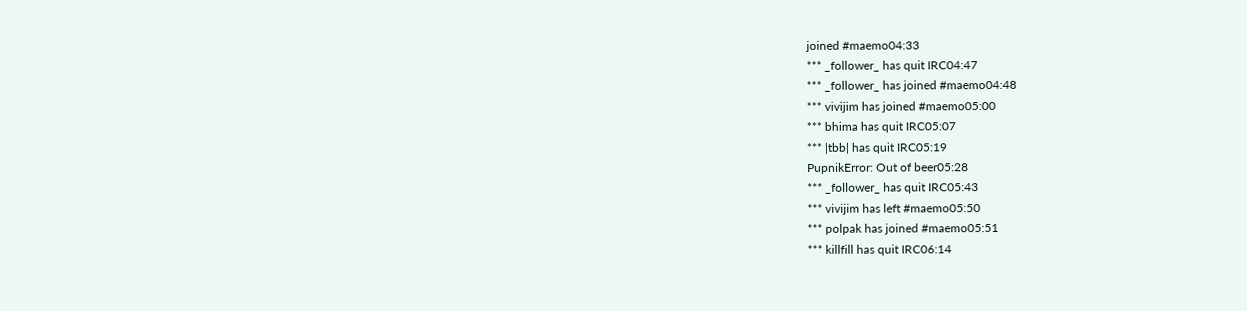joined #maemo04:33
*** _follower_ has quit IRC04:47
*** _follower_ has joined #maemo04:48
*** vivijim has joined #maemo05:00
*** bhima has quit IRC05:07
*** |tbb| has quit IRC05:19
PupnikError: Out of beer05:28
*** _follower_ has quit IRC05:43
*** vivijim has left #maemo05:50
*** polpak has joined #maemo05:51
*** killfill has quit IRC06:14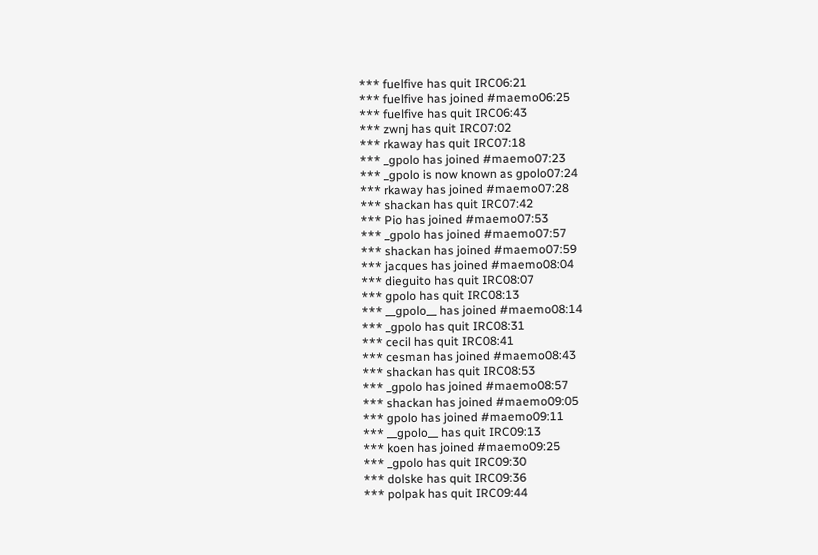*** fuelfive has quit IRC06:21
*** fuelfive has joined #maemo06:25
*** fuelfive has quit IRC06:43
*** zwnj has quit IRC07:02
*** rkaway has quit IRC07:18
*** _gpolo has joined #maemo07:23
*** _gpolo is now known as gpolo07:24
*** rkaway has joined #maemo07:28
*** shackan has quit IRC07:42
*** Pio has joined #maemo07:53
*** _gpolo has joined #maemo07:57
*** shackan has joined #maemo07:59
*** jacques has joined #maemo08:04
*** dieguito has quit IRC08:07
*** gpolo has quit IRC08:13
*** __gpolo__ has joined #maemo08:14
*** _gpolo has quit IRC08:31
*** cecil has quit IRC08:41
*** cesman has joined #maemo08:43
*** shackan has quit IRC08:53
*** _gpolo has joined #maemo08:57
*** shackan has joined #maemo09:05
*** gpolo has joined #maemo09:11
*** __gpolo__ has quit IRC09:13
*** koen has joined #maemo09:25
*** _gpolo has quit IRC09:30
*** dolske has quit IRC09:36
*** polpak has quit IRC09:44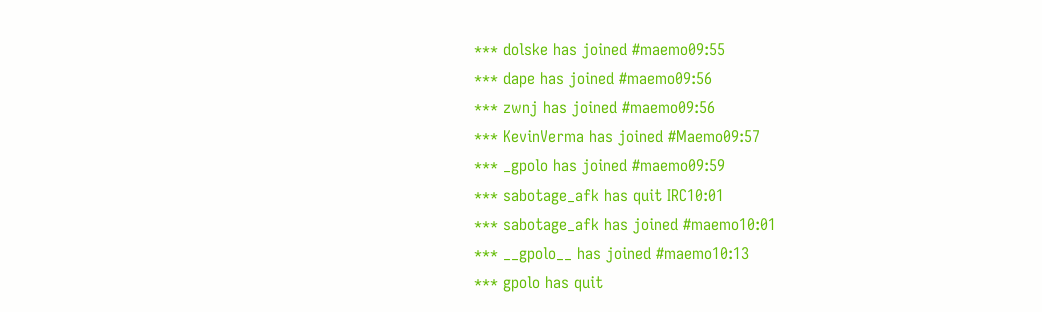*** dolske has joined #maemo09:55
*** dape has joined #maemo09:56
*** zwnj has joined #maemo09:56
*** KevinVerma has joined #Maemo09:57
*** _gpolo has joined #maemo09:59
*** sabotage_afk has quit IRC10:01
*** sabotage_afk has joined #maemo10:01
*** __gpolo__ has joined #maemo10:13
*** gpolo has quit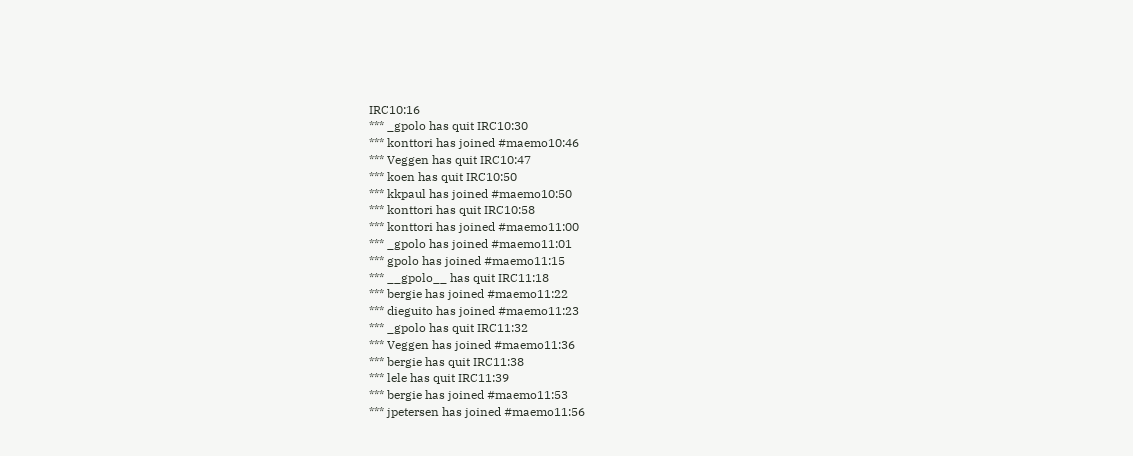IRC10:16
*** _gpolo has quit IRC10:30
*** konttori has joined #maemo10:46
*** Veggen has quit IRC10:47
*** koen has quit IRC10:50
*** kkpaul has joined #maemo10:50
*** konttori has quit IRC10:58
*** konttori has joined #maemo11:00
*** _gpolo has joined #maemo11:01
*** gpolo has joined #maemo11:15
*** __gpolo__ has quit IRC11:18
*** bergie has joined #maemo11:22
*** dieguito has joined #maemo11:23
*** _gpolo has quit IRC11:32
*** Veggen has joined #maemo11:36
*** bergie has quit IRC11:38
*** lele has quit IRC11:39
*** bergie has joined #maemo11:53
*** jpetersen has joined #maemo11:56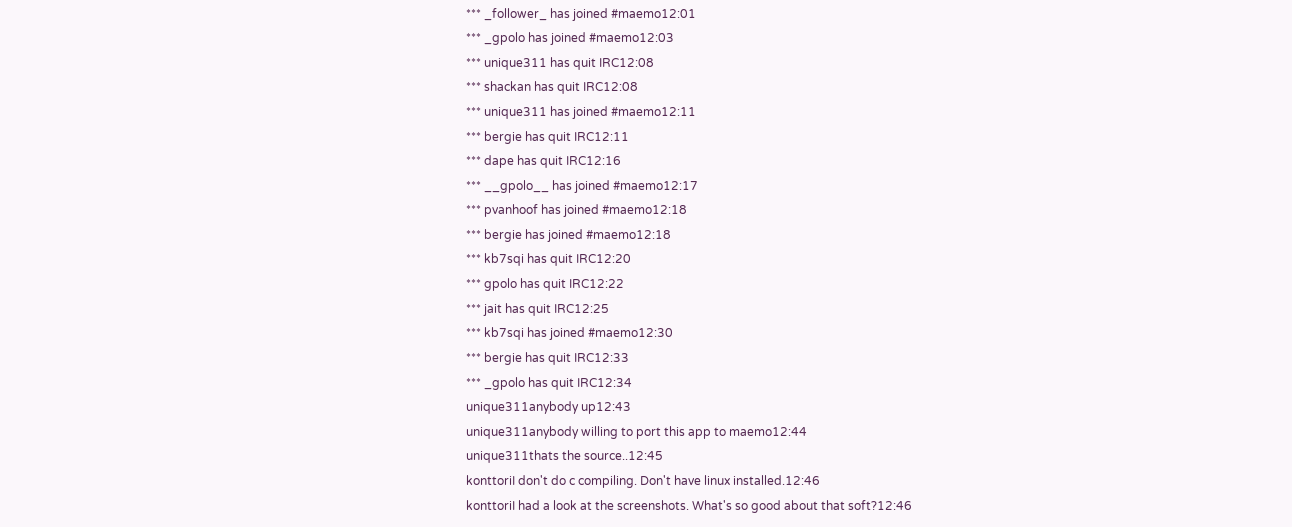*** _follower_ has joined #maemo12:01
*** _gpolo has joined #maemo12:03
*** unique311 has quit IRC12:08
*** shackan has quit IRC12:08
*** unique311 has joined #maemo12:11
*** bergie has quit IRC12:11
*** dape has quit IRC12:16
*** __gpolo__ has joined #maemo12:17
*** pvanhoof has joined #maemo12:18
*** bergie has joined #maemo12:18
*** kb7sqi has quit IRC12:20
*** gpolo has quit IRC12:22
*** jait has quit IRC12:25
*** kb7sqi has joined #maemo12:30
*** bergie has quit IRC12:33
*** _gpolo has quit IRC12:34
unique311anybody up12:43
unique311anybody willing to port this app to maemo12:44
unique311thats the source..12:45
konttoriI don't do c compiling. Don't have linux installed.12:46
konttoriI had a look at the screenshots. What's so good about that soft?12:46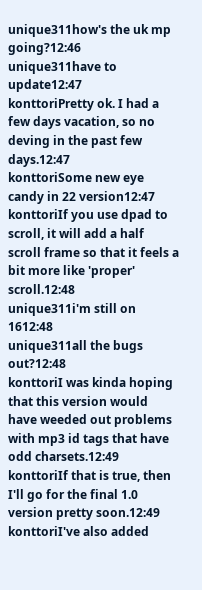unique311how's the uk mp going?12:46
unique311have to update12:47
konttoriPretty ok. I had a few days vacation, so no deving in the past few days.12:47
konttoriSome new eye candy in 22 version12:47
konttoriIf you use dpad to scroll, it will add a half scroll frame so that it feels a bit more like 'proper' scroll.12:48
unique311i'm still on 1612:48
unique311all the bugs out?12:48
konttoriI was kinda hoping that this version would have weeded out problems with mp3 id tags that have odd charsets.12:49
konttoriIf that is true, then I'll go for the final 1.0 version pretty soon.12:49
konttoriI've also added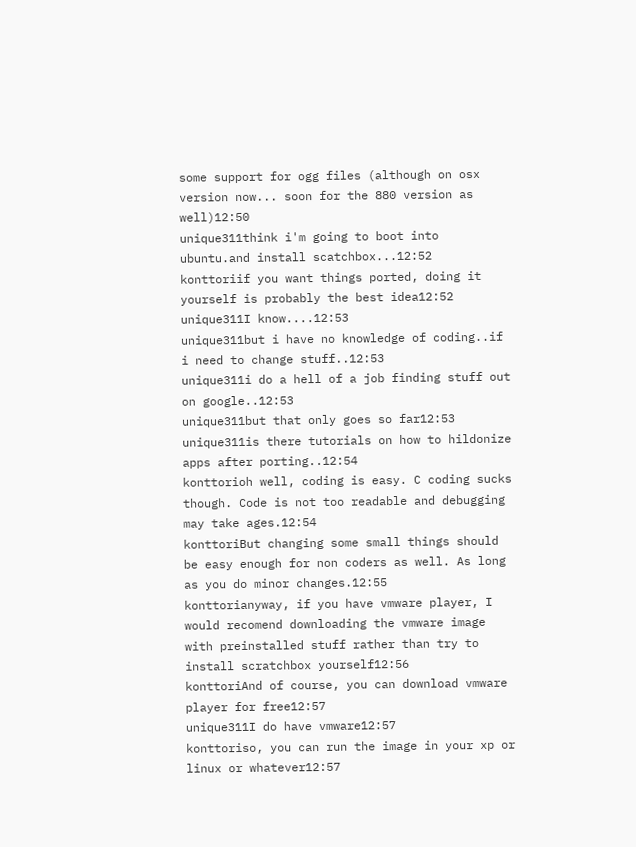some support for ogg files (although on osx version now... soon for the 880 version as well)12:50
unique311think i'm going to boot into ubuntu.and install scatchbox...12:52
konttoriif you want things ported, doing it yourself is probably the best idea12:52
unique311I know....12:53
unique311but i have no knowledge of coding..if i need to change stuff..12:53
unique311i do a hell of a job finding stuff out on google..12:53
unique311but that only goes so far12:53
unique311is there tutorials on how to hildonize apps after porting..12:54
konttorioh well, coding is easy. C coding sucks though. Code is not too readable and debugging may take ages.12:54
konttoriBut changing some small things should be easy enough for non coders as well. As long as you do minor changes.12:55
konttorianyway, if you have vmware player, I would recomend downloading the vmware image with preinstalled stuff rather than try to install scratchbox yourself12:56
konttoriAnd of course, you can download vmware player for free12:57
unique311I do have vmware12:57
konttoriso, you can run the image in your xp or linux or whatever12:57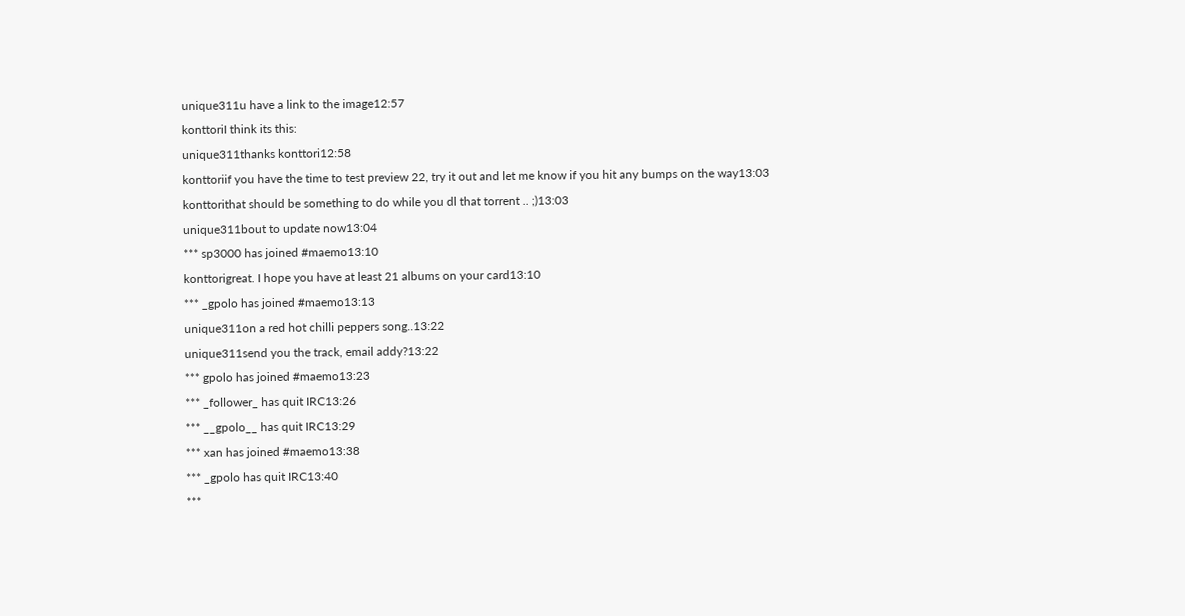unique311u have a link to the image12:57
konttoriI think its this:
unique311thanks konttori12:58
konttoriif you have the time to test preview 22, try it out and let me know if you hit any bumps on the way13:03
konttorithat should be something to do while you dl that torrent .. ;)13:03
unique311bout to update now13:04
*** sp3000 has joined #maemo13:10
konttorigreat. I hope you have at least 21 albums on your card13:10
*** _gpolo has joined #maemo13:13
unique311on a red hot chilli peppers song..13:22
unique311send you the track, email addy?13:22
*** gpolo has joined #maemo13:23
*** _follower_ has quit IRC13:26
*** __gpolo__ has quit IRC13:29
*** xan has joined #maemo13:38
*** _gpolo has quit IRC13:40
***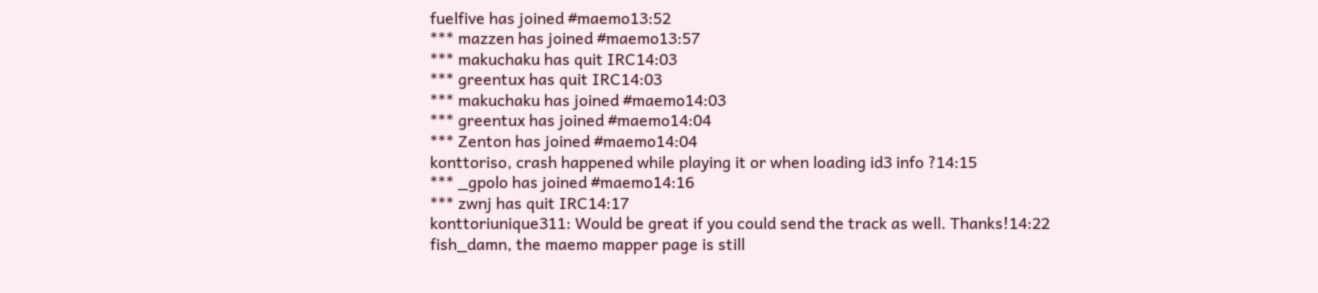fuelfive has joined #maemo13:52
*** mazzen has joined #maemo13:57
*** makuchaku has quit IRC14:03
*** greentux has quit IRC14:03
*** makuchaku has joined #maemo14:03
*** greentux has joined #maemo14:04
*** Zenton has joined #maemo14:04
konttoriso, crash happened while playing it or when loading id3 info ?14:15
*** _gpolo has joined #maemo14:16
*** zwnj has quit IRC14:17
konttoriunique311: Would be great if you could send the track as well. Thanks!14:22
fish_damn, the maemo mapper page is still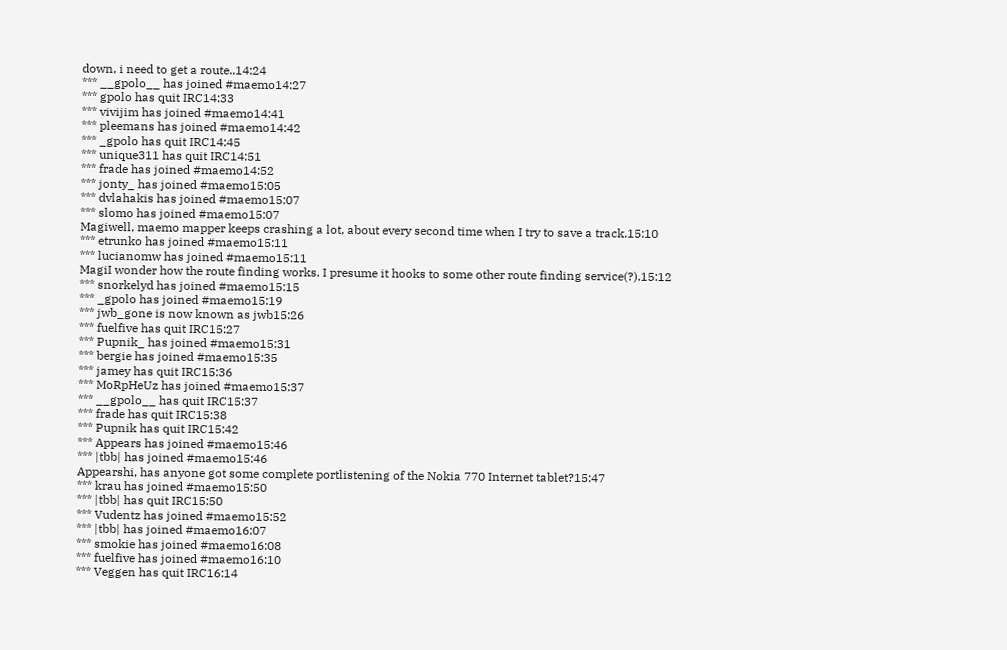down, i need to get a route..14:24
*** __gpolo__ has joined #maemo14:27
*** gpolo has quit IRC14:33
*** vivijim has joined #maemo14:41
*** pleemans has joined #maemo14:42
*** _gpolo has quit IRC14:45
*** unique311 has quit IRC14:51
*** frade has joined #maemo14:52
*** jonty_ has joined #maemo15:05
*** dvlahakis has joined #maemo15:07
*** slomo has joined #maemo15:07
Magiwell, maemo mapper keeps crashing a lot, about every second time when I try to save a track.15:10
*** etrunko has joined #maemo15:11
*** lucianomw has joined #maemo15:11
MagiI wonder how the route finding works. I presume it hooks to some other route finding service(?).15:12
*** snorkelyd has joined #maemo15:15
*** _gpolo has joined #maemo15:19
*** jwb_gone is now known as jwb15:26
*** fuelfive has quit IRC15:27
*** Pupnik_ has joined #maemo15:31
*** bergie has joined #maemo15:35
*** jamey has quit IRC15:36
*** MoRpHeUz has joined #maemo15:37
*** __gpolo__ has quit IRC15:37
*** frade has quit IRC15:38
*** Pupnik has quit IRC15:42
*** Appears has joined #maemo15:46
*** |tbb| has joined #maemo15:46
Appearshi, has anyone got some complete portlistening of the Nokia 770 Internet tablet?15:47
*** krau has joined #maemo15:50
*** |tbb| has quit IRC15:50
*** Vudentz has joined #maemo15:52
*** |tbb| has joined #maemo16:07
*** smokie has joined #maemo16:08
*** fuelfive has joined #maemo16:10
*** Veggen has quit IRC16:14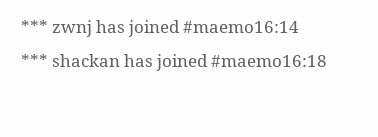*** zwnj has joined #maemo16:14
*** shackan has joined #maemo16:18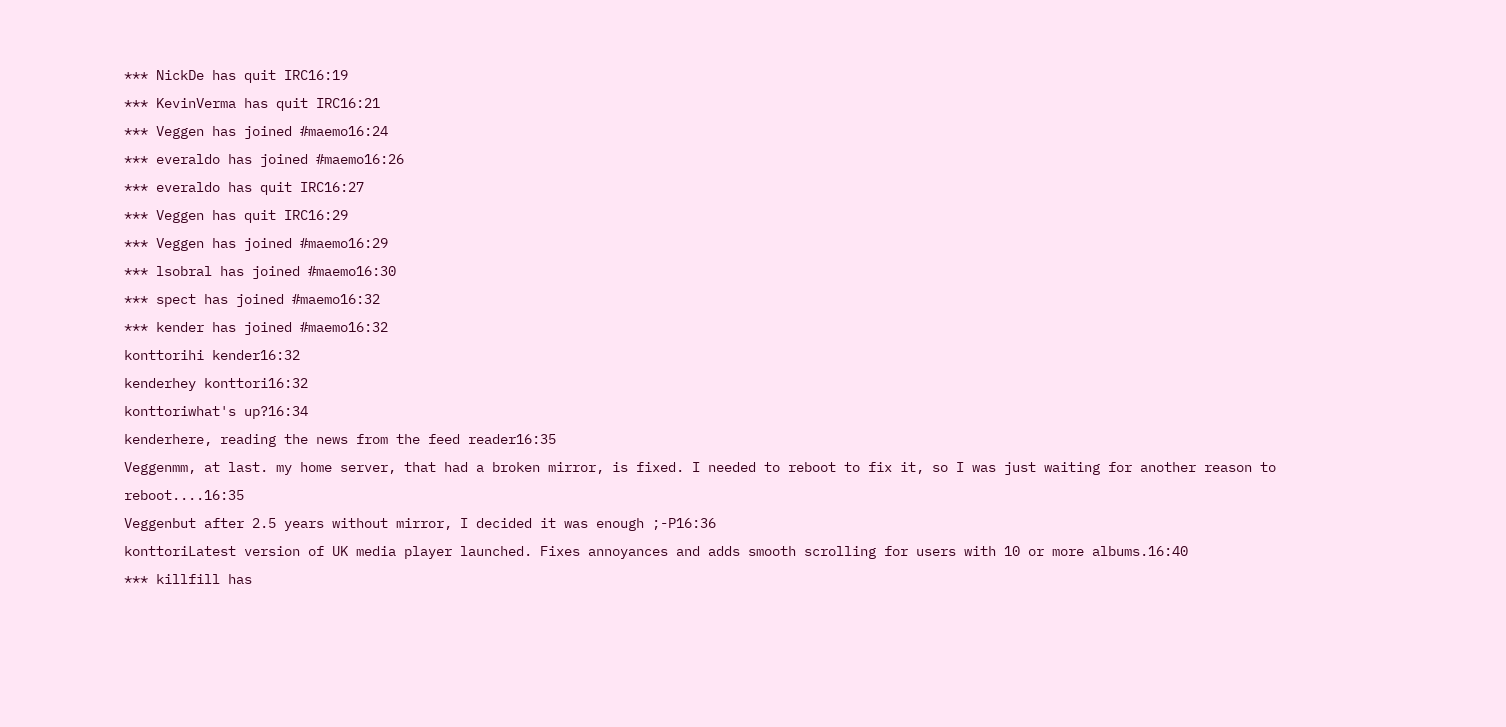*** NickDe has quit IRC16:19
*** KevinVerma has quit IRC16:21
*** Veggen has joined #maemo16:24
*** everaldo has joined #maemo16:26
*** everaldo has quit IRC16:27
*** Veggen has quit IRC16:29
*** Veggen has joined #maemo16:29
*** lsobral has joined #maemo16:30
*** spect has joined #maemo16:32
*** kender has joined #maemo16:32
konttorihi kender16:32
kenderhey konttori16:32
konttoriwhat's up?16:34
kenderhere, reading the news from the feed reader16:35
Veggenmm, at last. my home server, that had a broken mirror, is fixed. I needed to reboot to fix it, so I was just waiting for another reason to reboot....16:35
Veggenbut after 2.5 years without mirror, I decided it was enough ;-P16:36
konttoriLatest version of UK media player launched. Fixes annoyances and adds smooth scrolling for users with 10 or more albums.16:40
*** killfill has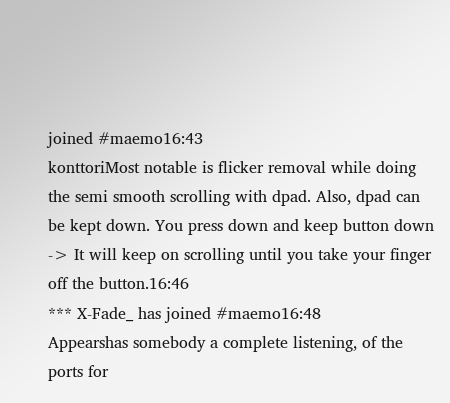joined #maemo16:43
konttoriMost notable is flicker removal while doing the semi smooth scrolling with dpad. Also, dpad can be kept down. You press down and keep button down -> It will keep on scrolling until you take your finger off the button.16:46
*** X-Fade_ has joined #maemo16:48
Appearshas somebody a complete listening, of the ports for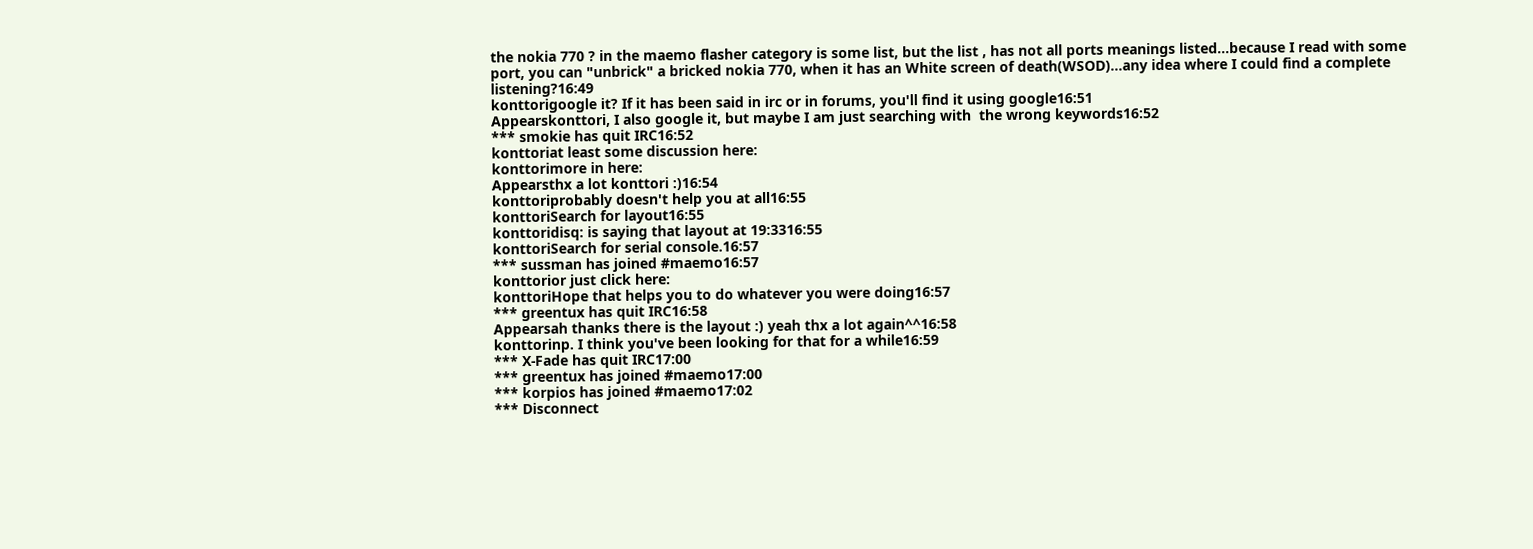the nokia 770 ? in the maemo flasher category is some list, but the list , has not all ports meanings listed...because I read with some port, you can "unbrick" a bricked nokia 770, when it has an White screen of death(WSOD)...any idea where I could find a complete listening?16:49
konttorigoogle it? If it has been said in irc or in forums, you'll find it using google16:51
Appearskonttori, I also google it, but maybe I am just searching with  the wrong keywords16:52
*** smokie has quit IRC16:52
konttoriat least some discussion here:
konttorimore in here:
Appearsthx a lot konttori :)16:54
konttoriprobably doesn't help you at all16:55
konttoriSearch for layout16:55
konttoridisq: is saying that layout at 19:3316:55
konttoriSearch for serial console.16:57
*** sussman has joined #maemo16:57
konttorior just click here:
konttoriHope that helps you to do whatever you were doing16:57
*** greentux has quit IRC16:58
Appearsah thanks there is the layout :) yeah thx a lot again^^16:58
konttorinp. I think you've been looking for that for a while16:59
*** X-Fade has quit IRC17:00
*** greentux has joined #maemo17:00
*** korpios has joined #maemo17:02
*** Disconnect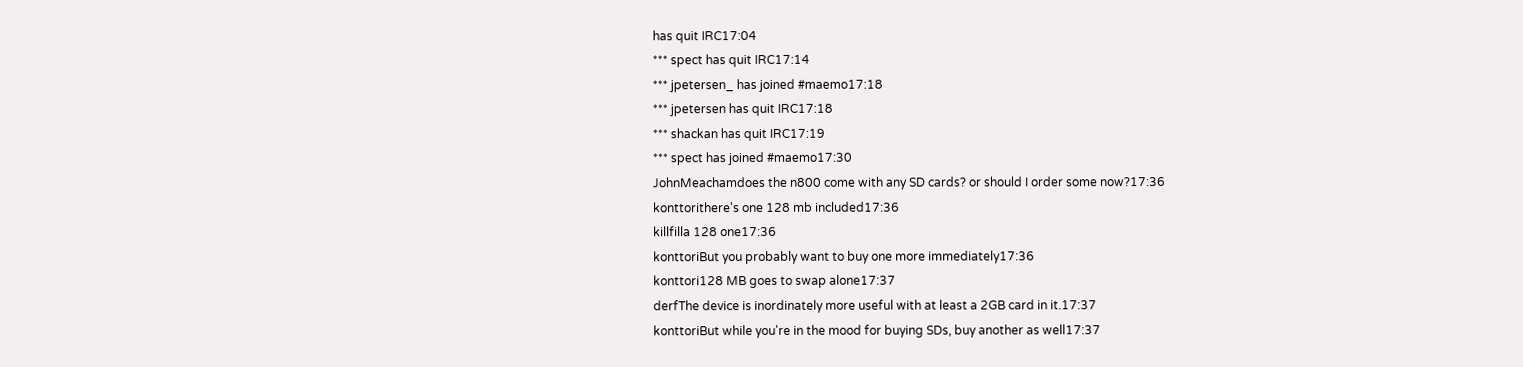has quit IRC17:04
*** spect has quit IRC17:14
*** jpetersen_ has joined #maemo17:18
*** jpetersen has quit IRC17:18
*** shackan has quit IRC17:19
*** spect has joined #maemo17:30
JohnMeachamdoes the n800 come with any SD cards? or should I order some now?17:36
konttorithere's one 128 mb included17:36
killfilla 128 one17:36
konttoriBut you probably want to buy one more immediately17:36
konttori128 MB goes to swap alone17:37
derfThe device is inordinately more useful with at least a 2GB card in it.17:37
konttoriBut while you're in the mood for buying SDs, buy another as well17:37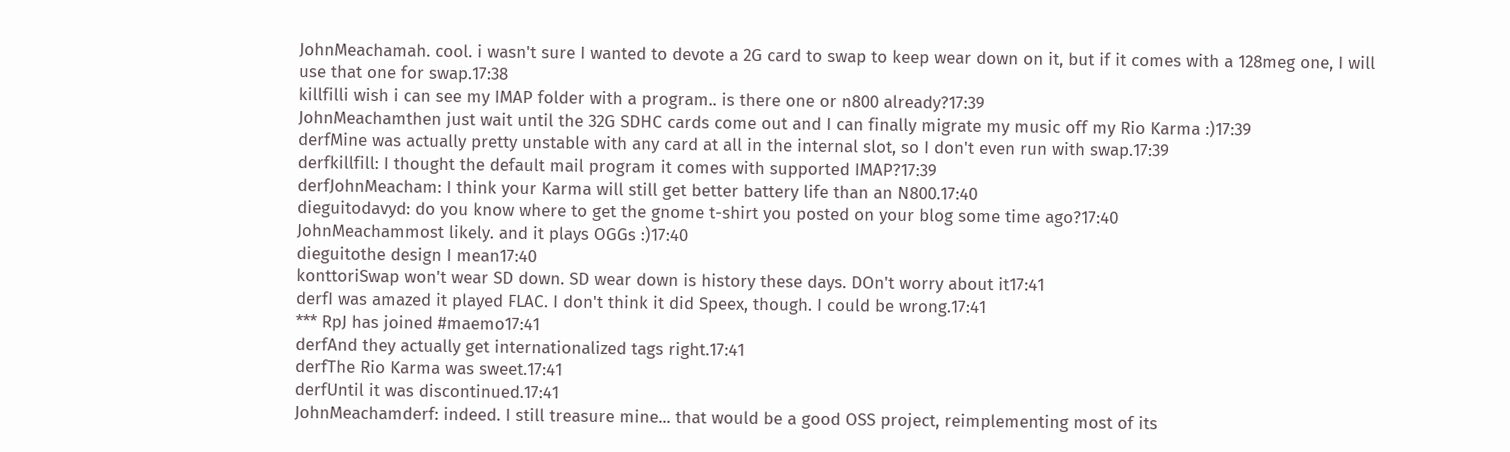JohnMeachamah. cool. i wasn't sure I wanted to devote a 2G card to swap to keep wear down on it, but if it comes with a 128meg one, I will use that one for swap.17:38
killfilli wish i can see my IMAP folder with a program.. is there one or n800 already?17:39
JohnMeachamthen just wait until the 32G SDHC cards come out and I can finally migrate my music off my Rio Karma :)17:39
derfMine was actually pretty unstable with any card at all in the internal slot, so I don't even run with swap.17:39
derfkillfill: I thought the default mail program it comes with supported IMAP?17:39
derfJohnMeacham: I think your Karma will still get better battery life than an N800.17:40
dieguitodavyd: do you know where to get the gnome t-shirt you posted on your blog some time ago?17:40
JohnMeachammost likely. and it plays OGGs :)17:40
dieguitothe design I mean17:40
konttoriSwap won't wear SD down. SD wear down is history these days. DOn't worry about it17:41
derfI was amazed it played FLAC. I don't think it did Speex, though. I could be wrong.17:41
*** RpJ has joined #maemo17:41
derfAnd they actually get internationalized tags right.17:41
derfThe Rio Karma was sweet.17:41
derfUntil it was discontinued.17:41
JohnMeachamderf: indeed. I still treasure mine... that would be a good OSS project, reimplementing most of its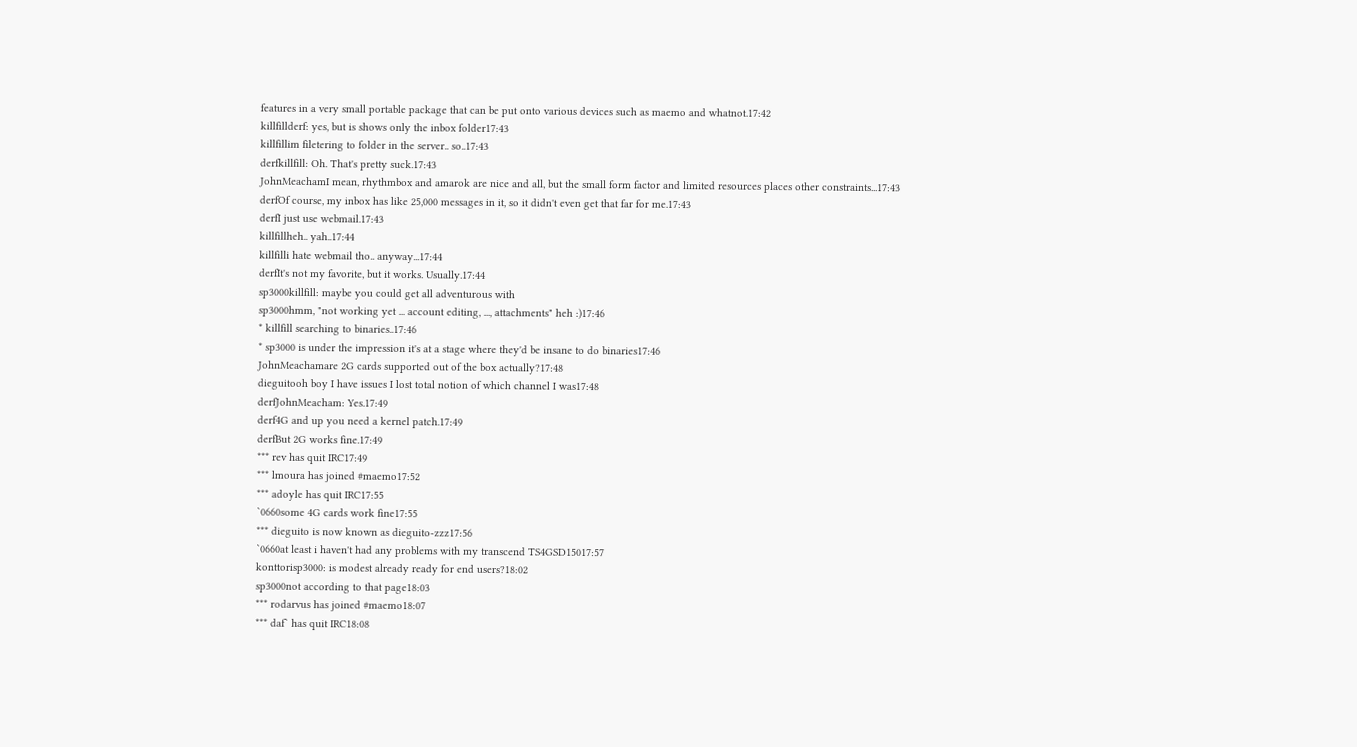features in a very small portable package that can be put onto various devices such as maemo and whatnot.17:42
killfillderf: yes, but is shows only the inbox folder17:43
killfillim filetering to folder in the server.. so..17:43
derfkillfill: Oh. That's pretty suck.17:43
JohnMeachamI mean, rhythmbox and amarok are nice and all, but the small form factor and limited resources places other constraints...17:43
derfOf course, my inbox has like 25,000 messages in it, so it didn't even get that far for me.17:43
derfI just use webmail.17:43
killfillheh.. yah..17:44
killfilli hate webmail tho.. anyway...17:44
derfIt's not my favorite, but it works. Usually.17:44
sp3000killfill: maybe you could get all adventurous with
sp3000hmm, "not working yet ... account editing, ..., attachments" heh :)17:46
* killfill searching to binaries..17:46
* sp3000 is under the impression it's at a stage where they'd be insane to do binaries17:46
JohnMeachamare 2G cards supported out of the box actually?17:48
dieguitooh boy I have issues I lost total notion of which channel I was17:48
derfJohnMeacham: Yes.17:49
derf4G and up you need a kernel patch.17:49
derfBut 2G works fine.17:49
*** rev has quit IRC17:49
*** lmoura has joined #maemo17:52
*** adoyle has quit IRC17:55
`0660some 4G cards work fine17:55
*** dieguito is now known as dieguito-zzz17:56
`0660at least i haven't had any problems with my transcend TS4GSD15017:57
konttorisp3000: is modest already ready for end users?18:02
sp3000not according to that page18:03
*** rodarvus has joined #maemo18:07
*** daf` has quit IRC18:08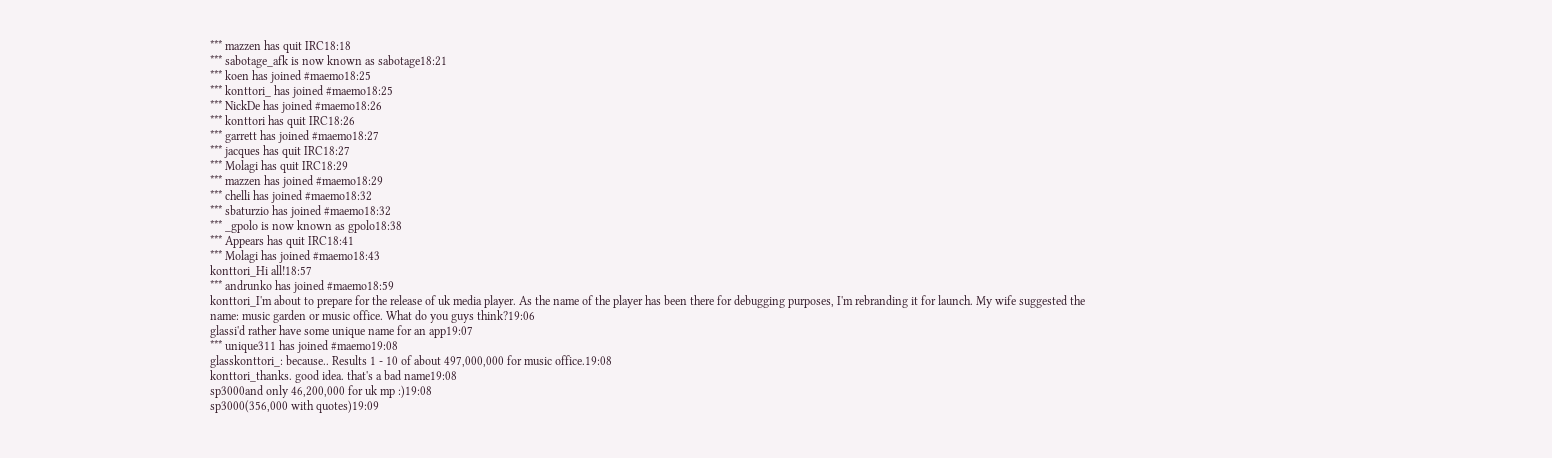*** mazzen has quit IRC18:18
*** sabotage_afk is now known as sabotage18:21
*** koen has joined #maemo18:25
*** konttori_ has joined #maemo18:25
*** NickDe has joined #maemo18:26
*** konttori has quit IRC18:26
*** garrett has joined #maemo18:27
*** jacques has quit IRC18:27
*** Molagi has quit IRC18:29
*** mazzen has joined #maemo18:29
*** chelli has joined #maemo18:32
*** sbaturzio has joined #maemo18:32
*** _gpolo is now known as gpolo18:38
*** Appears has quit IRC18:41
*** Molagi has joined #maemo18:43
konttori_Hi all!18:57
*** andrunko has joined #maemo18:59
konttori_I'm about to prepare for the release of uk media player. As the name of the player has been there for debugging purposes, I'm rebranding it for launch. My wife suggested the name: music garden or music office. What do you guys think?19:06
glassi'd rather have some unique name for an app19:07
*** unique311 has joined #maemo19:08
glasskonttori_: because.. Results 1 - 10 of about 497,000,000 for music office.19:08
konttori_thanks. good idea. that's a bad name19:08
sp3000and only 46,200,000 for uk mp :)19:08
sp3000(356,000 with quotes)19:09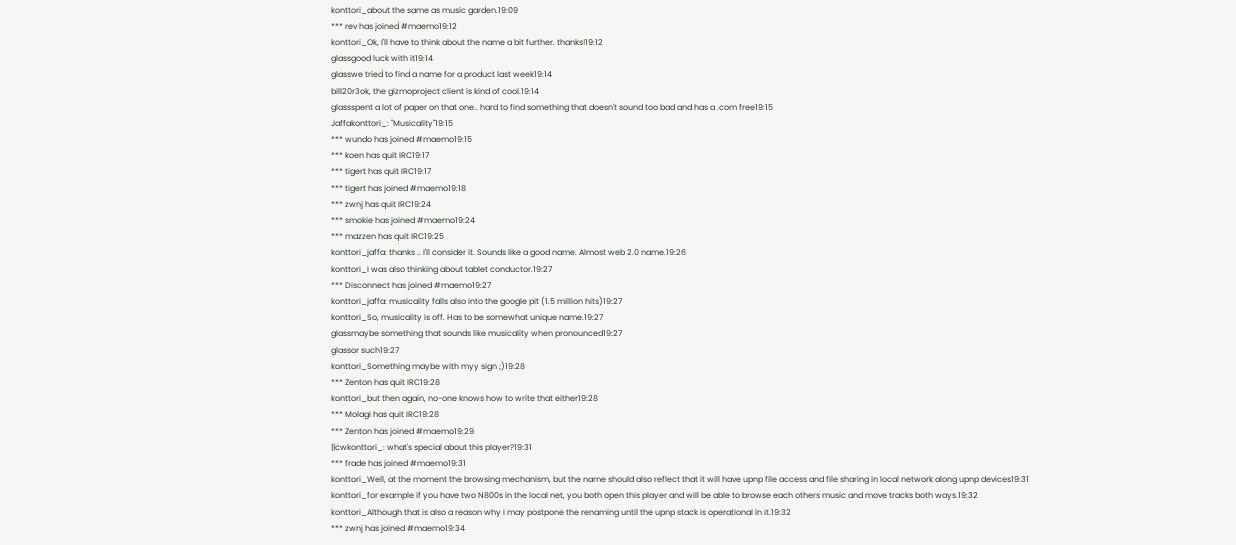konttori_about the same as music garden.19:09
*** rev has joined #maemo19:12
konttori_Ok, I'll have to think about the name a bit further. thanks!19:12
glassgood luck with it19:14
glasswe tried to find a name for a product last week19:14
bill20r3ok, the gizmoproject client is kind of cool.19:14
glassspent a lot of paper on that one.. hard to find something that doesn't sound too bad and has a .com free19:15
Jaffakonttori_: "Musicality"19:15
*** wundo has joined #maemo19:15
*** koen has quit IRC19:17
*** tigert has quit IRC19:17
*** tigert has joined #maemo19:18
*** zwnj has quit IRC19:24
*** smokie has joined #maemo19:24
*** mazzen has quit IRC19:25
konttori_jaffa: thanks .. I'll consider it. Sounds like a good name. Almost web 2.0 name.19:26
konttori_I was also thinking about tablet conductor.19:27
*** Disconnect has joined #maemo19:27
konttori_jaffa: musicality falls also into the google pit (1.5 million hits)19:27
konttori_So, musicality is off. Has to be somewhat unique name.19:27
glassmaybe something that sounds like musicality when pronounced19:27
glassor such19:27
konttori_Something maybe with myy sign ;)19:28
*** Zenton has quit IRC19:28
konttori_but then again, no-one knows how to write that either19:28
*** Molagi has quit IRC19:28
*** Zenton has joined #maemo19:29
||cwkonttori_: what's special about this player?19:31
*** frade has joined #maemo19:31
konttori_Well, at the moment the browsing mechanism, but the name should also reflect that it will have upnp file access and file sharing in local network along upnp devices19:31
konttori_for example if you have two N800s in the local net, you both open this player and will be able to browse each others music and move tracks both ways.19:32
konttori_Although that is also a reason why I may postpone the renaming until the upnp stack is operational in it.19:32
*** zwnj has joined #maemo19:34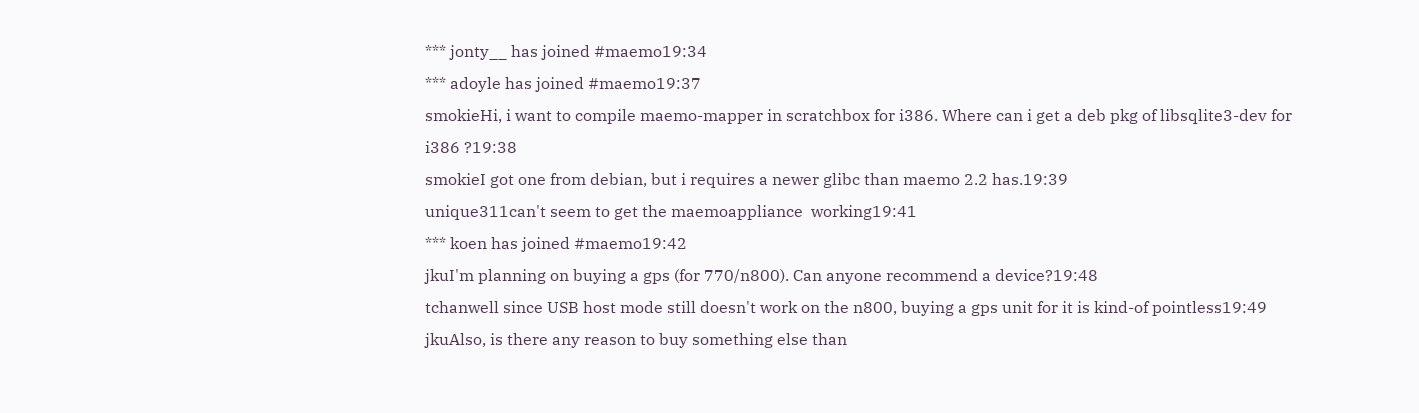*** jonty__ has joined #maemo19:34
*** adoyle has joined #maemo19:37
smokieHi, i want to compile maemo-mapper in scratchbox for i386. Where can i get a deb pkg of libsqlite3-dev for i386 ?19:38
smokieI got one from debian, but i requires a newer glibc than maemo 2.2 has.19:39
unique311can't seem to get the maemoappliance  working19:41
*** koen has joined #maemo19:42
jkuI'm planning on buying a gps (for 770/n800). Can anyone recommend a device?19:48
tchanwell since USB host mode still doesn't work on the n800, buying a gps unit for it is kind-of pointless19:49
jkuAlso, is there any reason to buy something else than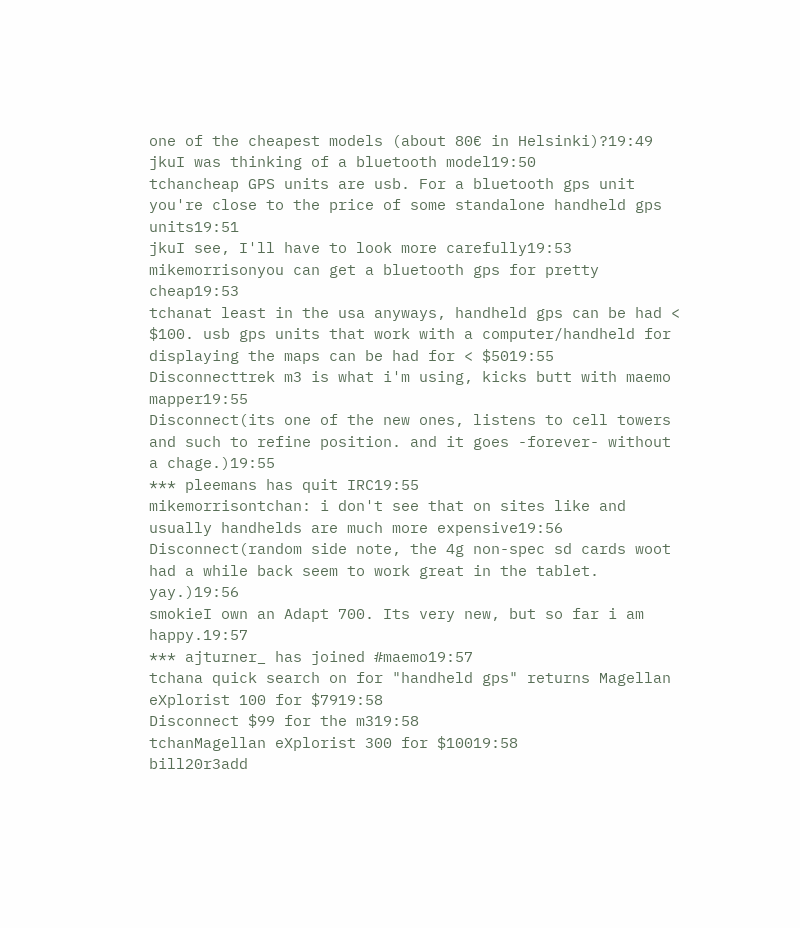one of the cheapest models (about 80€ in Helsinki)?19:49
jkuI was thinking of a bluetooth model19:50
tchancheap GPS units are usb. For a bluetooth gps unit you're close to the price of some standalone handheld gps units19:51
jkuI see, I'll have to look more carefully19:53
mikemorrisonyou can get a bluetooth gps for pretty cheap19:53
tchanat least in the usa anyways, handheld gps can be had < $100. usb gps units that work with a computer/handheld for displaying the maps can be had for < $5019:55
Disconnecttrek m3 is what i'm using, kicks butt with maemo mapper19:55
Disconnect(its one of the new ones, listens to cell towers and such to refine position. and it goes -forever- without a chage.)19:55
*** pleemans has quit IRC19:55
mikemorrisontchan: i don't see that on sites like and usually handhelds are much more expensive19:56
Disconnect(random side note, the 4g non-spec sd cards woot had a while back seem to work great in the tablet. yay.)19:56
smokieI own an Adapt 700. Its very new, but so far i am happy.19:57
*** ajturner_ has joined #maemo19:57
tchana quick search on for "handheld gps" returns Magellan eXplorist 100 for $7919:58
Disconnect $99 for the m319:58
tchanMagellan eXplorist 300 for $10019:58
bill20r3add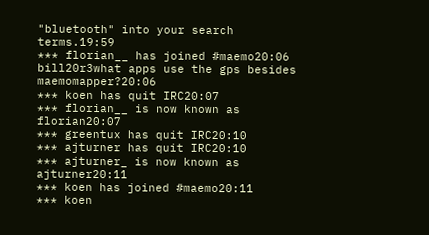"bluetooth" into your search terms.19:59
*** florian__ has joined #maemo20:06
bill20r3what apps use the gps besides maemomapper?20:06
*** koen has quit IRC20:07
*** florian__ is now known as florian20:07
*** greentux has quit IRC20:10
*** ajturner has quit IRC20:10
*** ajturner_ is now known as ajturner20:11
*** koen has joined #maemo20:11
*** koen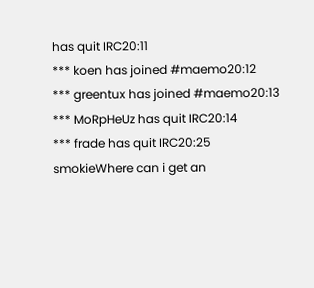has quit IRC20:11
*** koen has joined #maemo20:12
*** greentux has joined #maemo20:13
*** MoRpHeUz has quit IRC20:14
*** frade has quit IRC20:25
smokieWhere can i get an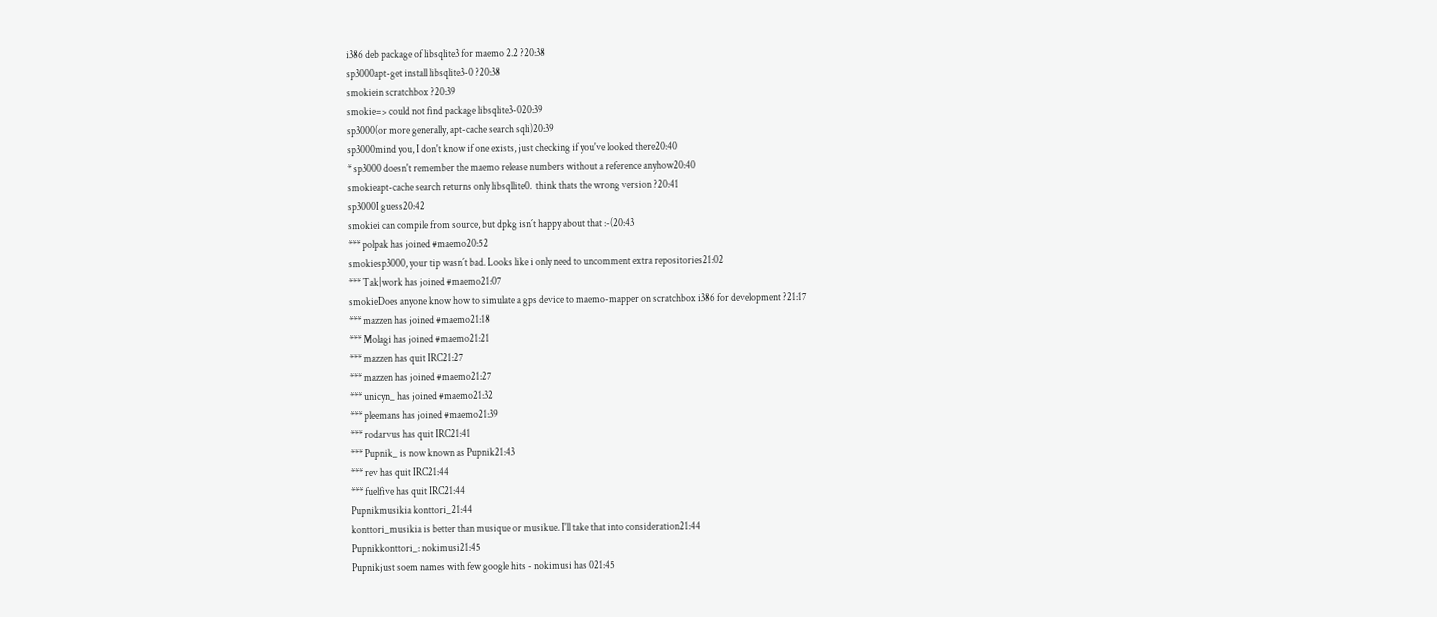i386 deb package of libsqlite3 for maemo 2.2 ?20:38
sp3000apt-get install libsqlite3-0 ?20:38
smokiein scratchbox ?20:39
smokie=> could not find package libsqlite3-020:39
sp3000(or more generally, apt-cache search sqli)20:39
sp3000mind you, I don't know if one exists, just checking if you've looked there20:40
* sp3000 doesn't remember the maemo release numbers without a reference anyhow20:40
smokieapt-cache search returns only libsqllite0.  think thats the wrong version ?20:41
sp3000I guess20:42
smokiei can compile from source, but dpkg isn´t happy about that :-(20:43
*** polpak has joined #maemo20:52
smokiesp3000, your tip wasn´t bad. Looks like i only need to uncomment extra repositories21:02
*** Tak|work has joined #maemo21:07
smokieDoes anyone know how to simulate a gps device to maemo-mapper on scratchbox i386 for development ?21:17
*** mazzen has joined #maemo21:18
*** Molagi has joined #maemo21:21
*** mazzen has quit IRC21:27
*** mazzen has joined #maemo21:27
*** unicyn_ has joined #maemo21:32
*** pleemans has joined #maemo21:39
*** rodarvus has quit IRC21:41
*** Pupnik_ is now known as Pupnik21:43
*** rev has quit IRC21:44
*** fuelfive has quit IRC21:44
Pupnikmusikia konttori_21:44
konttori_musikia is better than musique or musikue. I'll take that into consideration21:44
Pupnikkonttori_: nokimusi21:45
Pupnikjust soem names with few google hits - nokimusi has 021:45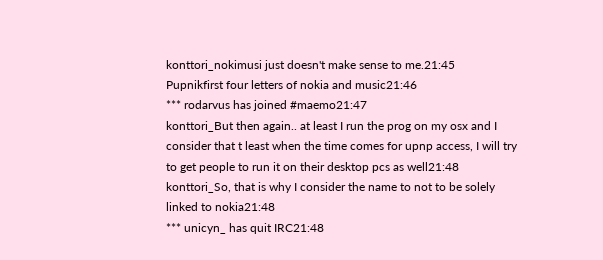konttori_nokimusi just doesn't make sense to me.21:45
Pupnikfirst four letters of nokia and music21:46
*** rodarvus has joined #maemo21:47
konttori_But then again.. at least I run the prog on my osx and I consider that t least when the time comes for upnp access, I will try to get people to run it on their desktop pcs as well21:48
konttori_So, that is why I consider the name to not to be solely linked to nokia21:48
*** unicyn_ has quit IRC21:48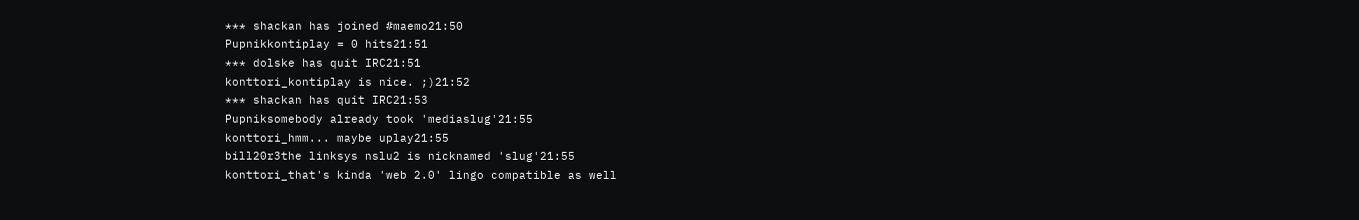*** shackan has joined #maemo21:50
Pupnikkontiplay = 0 hits21:51
*** dolske has quit IRC21:51
konttori_kontiplay is nice. ;)21:52
*** shackan has quit IRC21:53
Pupniksomebody already took 'mediaslug'21:55
konttori_hmm... maybe uplay21:55
bill20r3the linksys nslu2 is nicknamed 'slug'21:55
konttori_that's kinda 'web 2.0' lingo compatible as well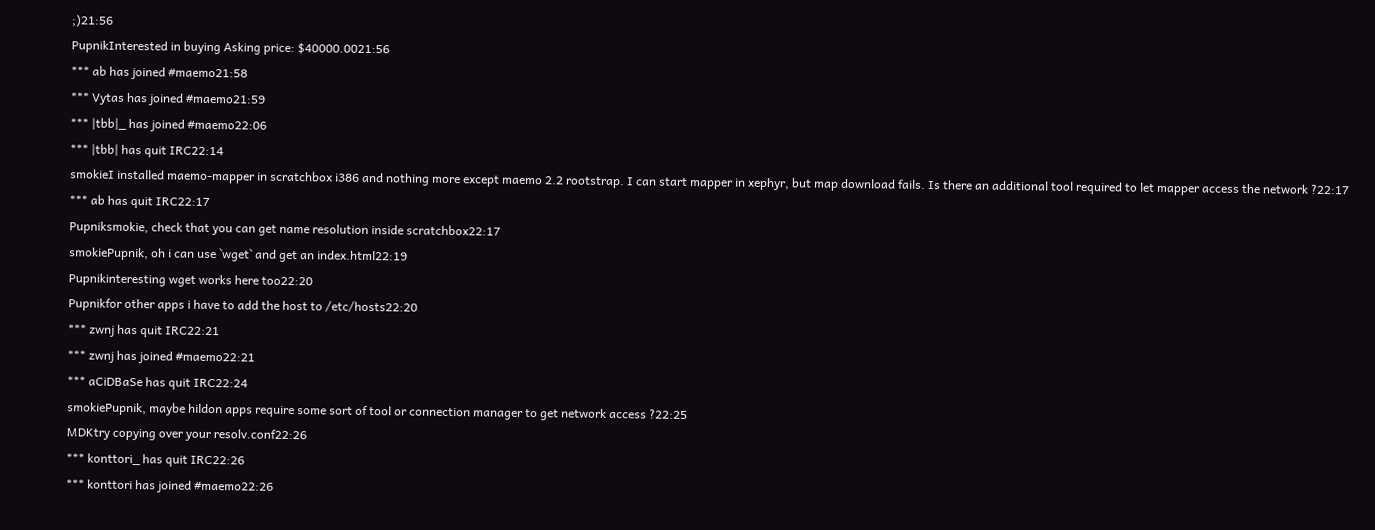;)21:56
PupnikInterested in buying Asking price: $40000.0021:56
*** ab has joined #maemo21:58
*** Vytas has joined #maemo21:59
*** |tbb|_ has joined #maemo22:06
*** |tbb| has quit IRC22:14
smokieI installed maemo-mapper in scratchbox i386 and nothing more except maemo 2.2 rootstrap. I can start mapper in xephyr, but map download fails. Is there an additional tool required to let mapper access the network ?22:17
*** ab has quit IRC22:17
Pupniksmokie, check that you can get name resolution inside scratchbox22:17
smokiePupnik, oh i can use `wget` and get an index.html22:19
Pupnikinteresting wget works here too22:20
Pupnikfor other apps i have to add the host to /etc/hosts22:20
*** zwnj has quit IRC22:21
*** zwnj has joined #maemo22:21
*** aCiDBaSe has quit IRC22:24
smokiePupnik, maybe hildon apps require some sort of tool or connection manager to get network access ?22:25
MDKtry copying over your resolv.conf22:26
*** konttori_ has quit IRC22:26
*** konttori has joined #maemo22:26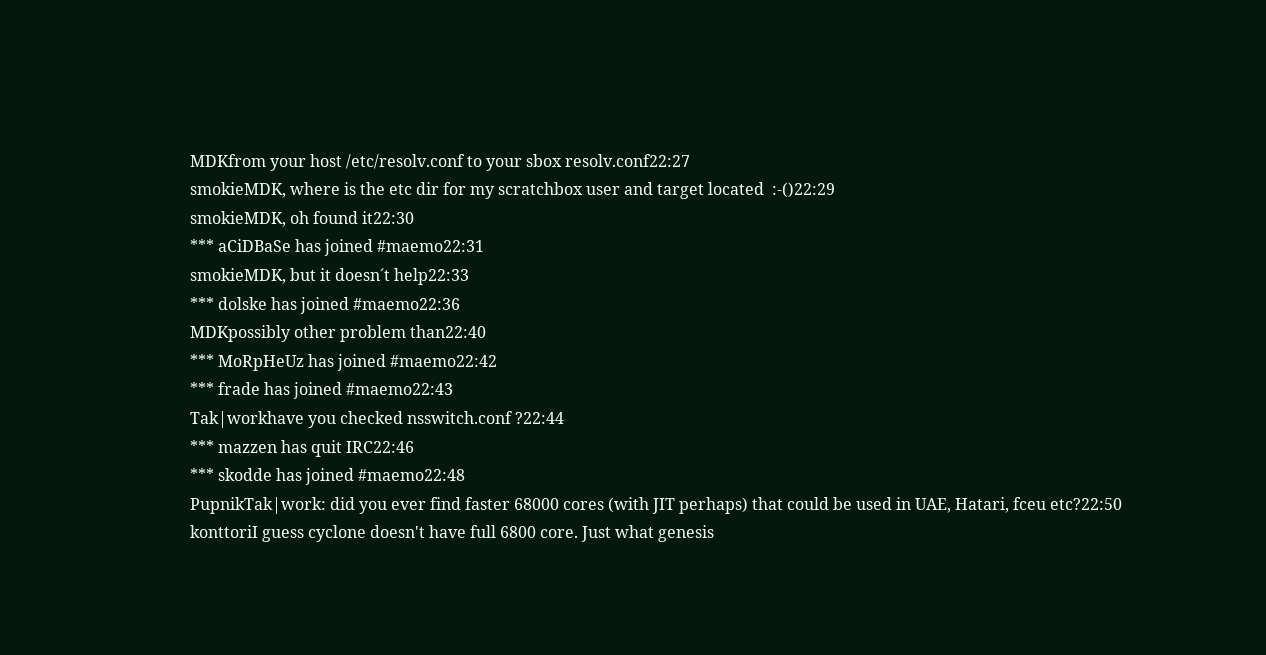MDKfrom your host /etc/resolv.conf to your sbox resolv.conf22:27
smokieMDK, where is the etc dir for my scratchbox user and target located  :-()22:29
smokieMDK, oh found it22:30
*** aCiDBaSe has joined #maemo22:31
smokieMDK, but it doesn´t help22:33
*** dolske has joined #maemo22:36
MDKpossibly other problem than22:40
*** MoRpHeUz has joined #maemo22:42
*** frade has joined #maemo22:43
Tak|workhave you checked nsswitch.conf ?22:44
*** mazzen has quit IRC22:46
*** skodde has joined #maemo22:48
PupnikTak|work: did you ever find faster 68000 cores (with JIT perhaps) that could be used in UAE, Hatari, fceu etc?22:50
konttoriI guess cyclone doesn't have full 6800 core. Just what genesis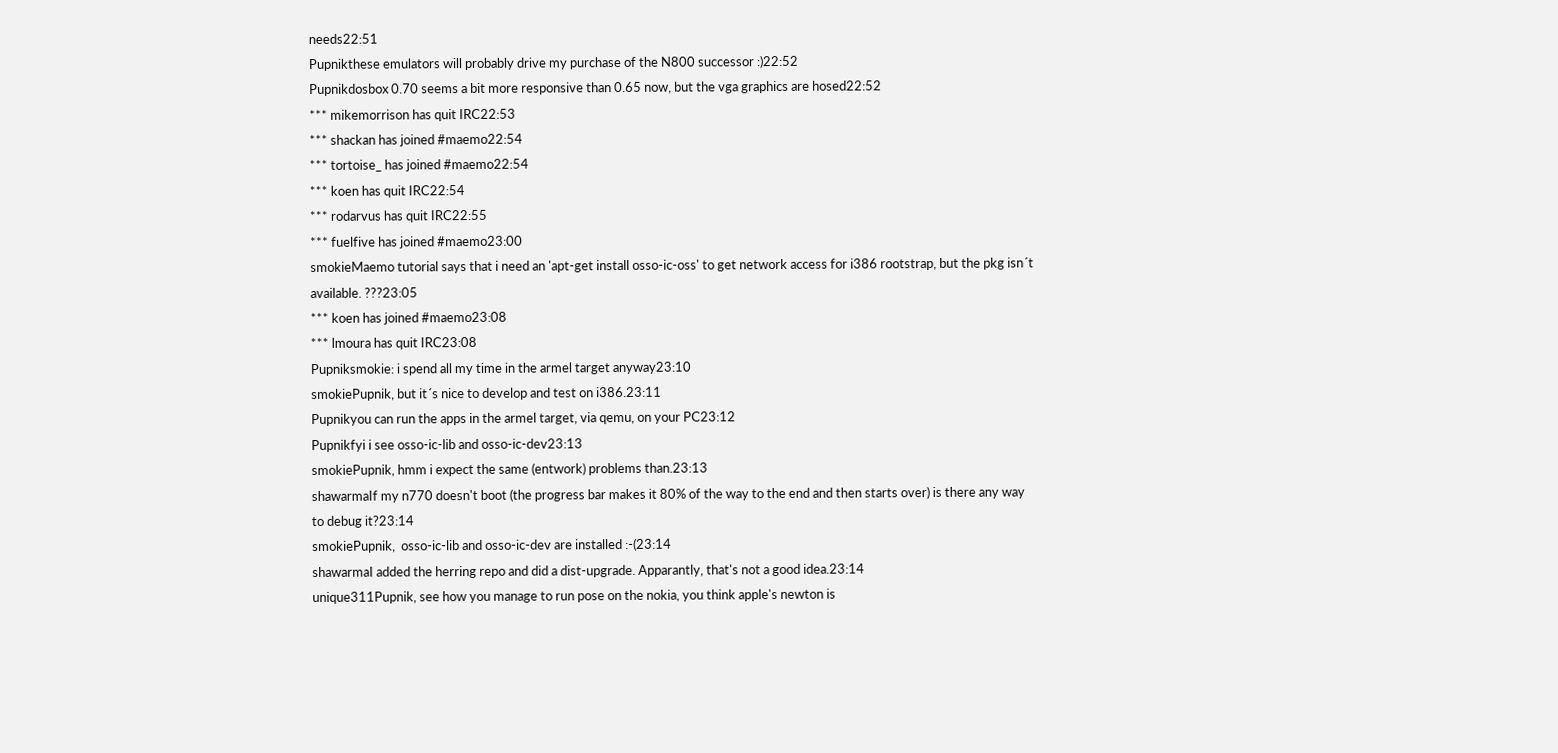needs22:51
Pupnikthese emulators will probably drive my purchase of the N800 successor :)22:52
Pupnikdosbox 0.70 seems a bit more responsive than 0.65 now, but the vga graphics are hosed22:52
*** mikemorrison has quit IRC22:53
*** shackan has joined #maemo22:54
*** tortoise_ has joined #maemo22:54
*** koen has quit IRC22:54
*** rodarvus has quit IRC22:55
*** fuelfive has joined #maemo23:00
smokieMaemo tutorial says that i need an 'apt-get install osso-ic-oss' to get network access for i386 rootstrap, but the pkg isn´t available. ???23:05
*** koen has joined #maemo23:08
*** lmoura has quit IRC23:08
Pupniksmokie: i spend all my time in the armel target anyway23:10
smokiePupnik, but it´s nice to develop and test on i386.23:11
Pupnikyou can run the apps in the armel target, via qemu, on your PC23:12
Pupnikfyi i see osso-ic-lib and osso-ic-dev23:13
smokiePupnik, hmm i expect the same (entwork) problems than.23:13
shawarmaIf my n770 doesn't boot (the progress bar makes it 80% of the way to the end and then starts over) is there any way to debug it?23:14
smokiePupnik,  osso-ic-lib and osso-ic-dev are installed :-(23:14
shawarmaI added the herring repo and did a dist-upgrade. Apparantly, that's not a good idea.23:14
unique311Pupnik, see how you manage to run pose on the nokia, you think apple's newton is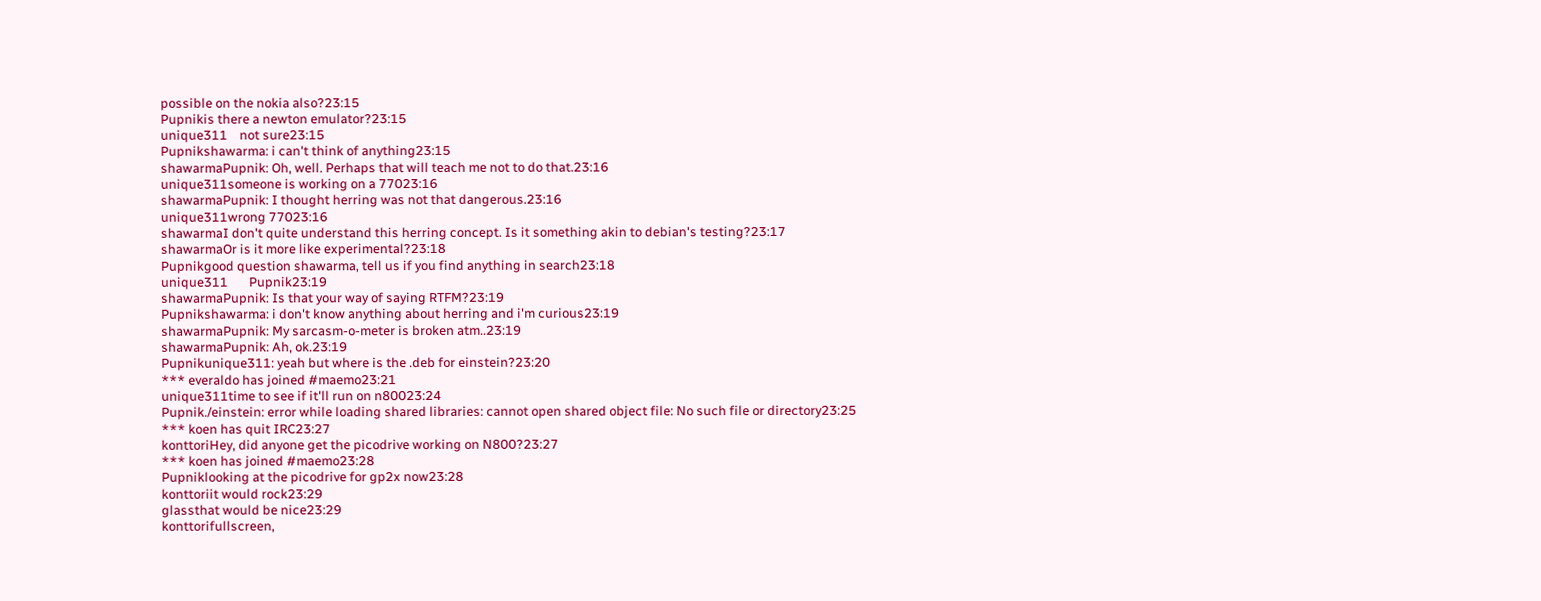possible on the nokia also?23:15
Pupnikis there a newton emulator?23:15
unique311    not sure23:15
Pupnikshawarma: i can't think of anything23:15
shawarmaPupnik: Oh, well. Perhaps that will teach me not to do that.23:16
unique311someone is working on a 77023:16
shawarmaPupnik: I thought herring was not that dangerous.23:16
unique311wrong 77023:16
shawarmaI don't quite understand this herring concept. Is it something akin to debian's testing?23:17
shawarmaOr is it more like experimental?23:18
Pupnikgood question shawarma, tell us if you find anything in search23:18
unique311       Pupnik23:19
shawarmaPupnik: Is that your way of saying RTFM?23:19
Pupnikshawarma: i don't know anything about herring and i'm curious23:19
shawarmaPupnik: My sarcasm-o-meter is broken atm..23:19
shawarmaPupnik: Ah, ok.23:19
Pupnikunique311: yeah but where is the .deb for einstein?23:20
*** everaldo has joined #maemo23:21
unique311time to see if it'll run on n80023:24
Pupnik./einstein: error while loading shared libraries: cannot open shared object file: No such file or directory23:25
*** koen has quit IRC23:27
konttoriHey, did anyone get the picodrive working on N800?23:27
*** koen has joined #maemo23:28
Pupniklooking at the picodrive for gp2x now23:28
konttoriit would rock23:29
glassthat would be nice23:29
konttorifullscreen,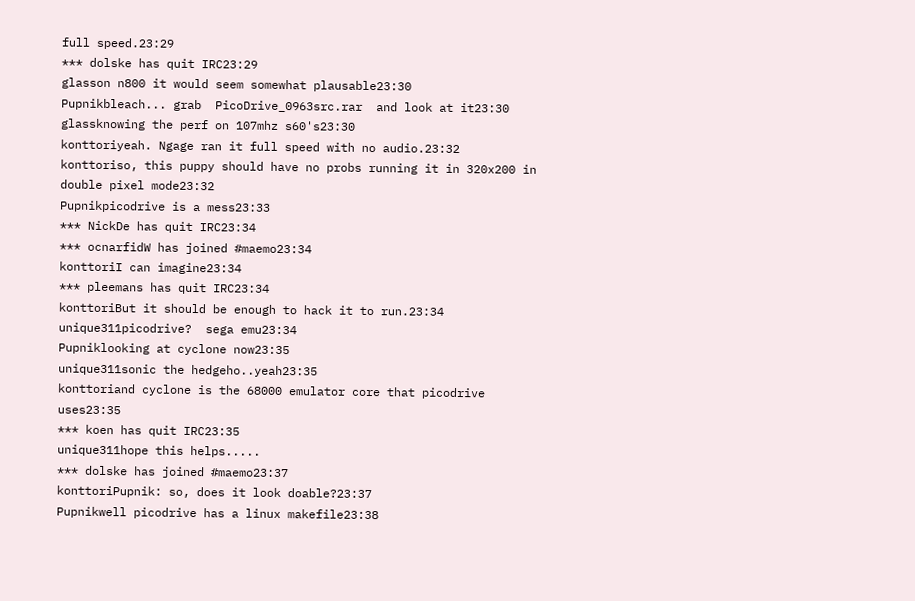full speed.23:29
*** dolske has quit IRC23:29
glasson n800 it would seem somewhat plausable23:30
Pupnikbleach... grab  PicoDrive_0963src.rar  and look at it23:30
glassknowing the perf on 107mhz s60's23:30
konttoriyeah. Ngage ran it full speed with no audio.23:32
konttoriso, this puppy should have no probs running it in 320x200 in double pixel mode23:32
Pupnikpicodrive is a mess23:33
*** NickDe has quit IRC23:34
*** ocnarfidW has joined #maemo23:34
konttoriI can imagine23:34
*** pleemans has quit IRC23:34
konttoriBut it should be enough to hack it to run.23:34
unique311picodrive?  sega emu23:34
Pupniklooking at cyclone now23:35
unique311sonic the hedgeho..yeah23:35
konttoriand cyclone is the 68000 emulator core that picodrive uses23:35
*** koen has quit IRC23:35
unique311hope this helps.....
*** dolske has joined #maemo23:37
konttoriPupnik: so, does it look doable?23:37
Pupnikwell picodrive has a linux makefile23:38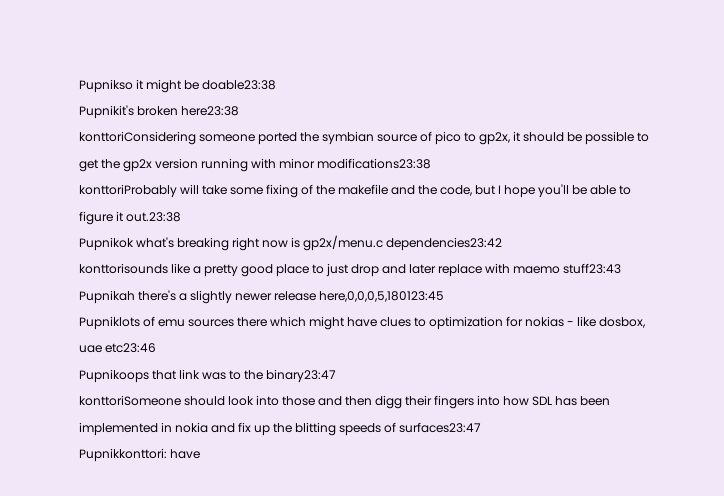Pupnikso it might be doable23:38
Pupnikit's broken here23:38
konttoriConsidering someone ported the symbian source of pico to gp2x, it should be possible to get the gp2x version running with minor modifications23:38
konttoriProbably will take some fixing of the makefile and the code, but I hope you'll be able to figure it out.23:38
Pupnikok what's breaking right now is gp2x/menu.c dependencies23:42
konttorisounds like a pretty good place to just drop and later replace with maemo stuff23:43
Pupnikah there's a slightly newer release here,0,0,0,5,180123:45
Pupniklots of emu sources there which might have clues to optimization for nokias - like dosbox, uae etc23:46
Pupnikoops that link was to the binary23:47
konttoriSomeone should look into those and then digg their fingers into how SDL has been implemented in nokia and fix up the blitting speeds of surfaces23:47
Pupnikkonttori: have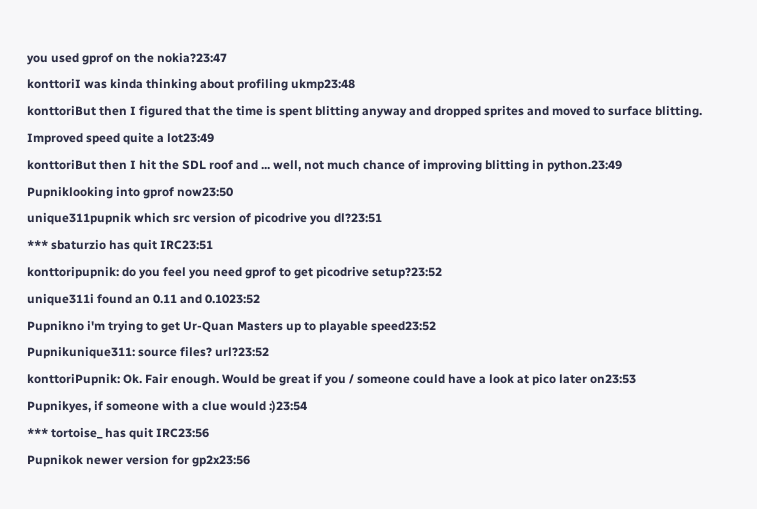you used gprof on the nokia?23:47
konttoriI was kinda thinking about profiling ukmp23:48
konttoriBut then I figured that the time is spent blitting anyway and dropped sprites and moved to surface blitting. Improved speed quite a lot23:49
konttoriBut then I hit the SDL roof and ... well, not much chance of improving blitting in python.23:49
Pupniklooking into gprof now23:50
unique311pupnik which src version of picodrive you dl?23:51
*** sbaturzio has quit IRC23:51
konttoripupnik: do you feel you need gprof to get picodrive setup?23:52
unique311i found an 0.11 and 0.1023:52
Pupnikno i'm trying to get Ur-Quan Masters up to playable speed23:52
Pupnikunique311: source files? url?23:52
konttoriPupnik: Ok. Fair enough. Would be great if you / someone could have a look at pico later on23:53
Pupnikyes, if someone with a clue would :)23:54
*** tortoise_ has quit IRC23:56
Pupnikok newer version for gp2x23:56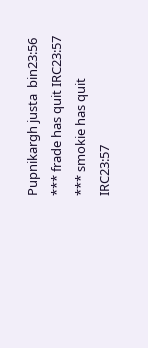Pupnikargh justa  bin23:56
*** frade has quit IRC23:57
*** smokie has quit IRC23:57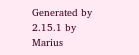Generated by 2.15.1 by Marius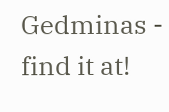Gedminas - find it at!